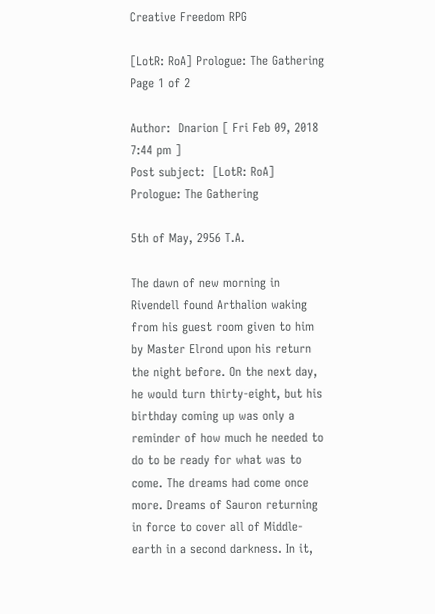Creative Freedom RPG

[LotR: RoA] Prologue: The Gathering
Page 1 of 2

Author:  Dnarion [ Fri Feb 09, 2018 7:44 pm ]
Post subject:  [LotR: RoA] Prologue: The Gathering

5th of May, 2956 T.A.

The dawn of new morning in Rivendell found Arthalion waking from his guest room given to him by Master Elrond upon his return the night before. On the next day, he would turn thirty-eight, but his birthday coming up was only a reminder of how much he needed to do to be ready for what was to come. The dreams had come once more. Dreams of Sauron returning in force to cover all of Middle-earth in a second darkness. In it,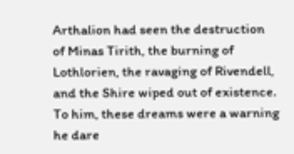Arthalion had seen the destruction of Minas Tirith, the burning of Lothlorien, the ravaging of Rivendell, and the Shire wiped out of existence. To him, these dreams were a warning he dare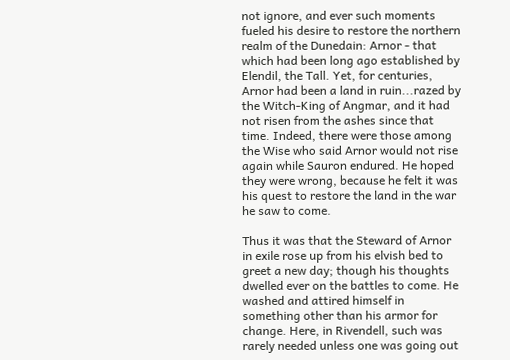not ignore, and ever such moments fueled his desire to restore the northern realm of the Dunedain: Arnor - that which had been long ago established by Elendil, the Tall. Yet, for centuries, Arnor had been a land in ruin...razed by the Witch-King of Angmar, and it had not risen from the ashes since that time. Indeed, there were those among the Wise who said Arnor would not rise again while Sauron endured. He hoped they were wrong, because he felt it was his quest to restore the land in the war he saw to come.

Thus it was that the Steward of Arnor in exile rose up from his elvish bed to greet a new day; though his thoughts dwelled ever on the battles to come. He washed and attired himself in something other than his armor for change. Here, in Rivendell, such was rarely needed unless one was going out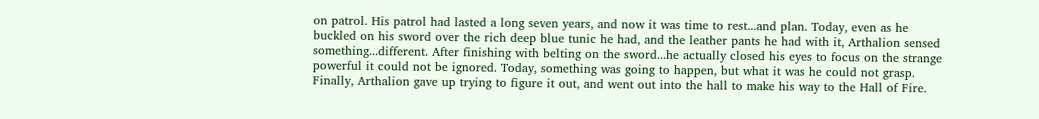on patrol. His patrol had lasted a long seven years, and now it was time to rest...and plan. Today, even as he buckled on his sword over the rich deep blue tunic he had, and the leather pants he had with it, Arthalion sensed something...different. After finishing with belting on the sword...he actually closed his eyes to focus on the strange powerful it could not be ignored. Today, something was going to happen, but what it was he could not grasp. Finally, Arthalion gave up trying to figure it out, and went out into the hall to make his way to the Hall of Fire.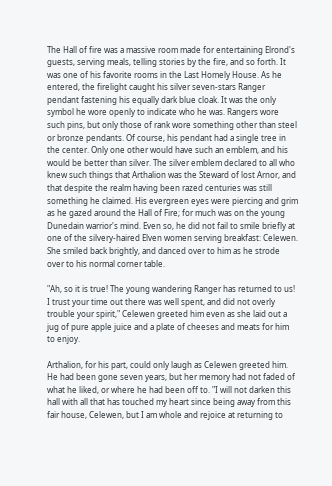The Hall of fire was a massive room made for entertaining Elrond's guests, serving meals, telling stories by the fire, and so forth. It was one of his favorite rooms in the Last Homely House. As he entered, the firelight caught his silver seven-stars Ranger pendant fastening his equally dark blue cloak. It was the only symbol he wore openly to indicate who he was. Rangers wore such pins, but only those of rank wore something other than steel or bronze pendants. Of course, his pendant had a single tree in the center. Only one other would have such an emblem, and his would be better than silver. The silver emblem declared to all who knew such things that Arthalion was the Steward of lost Arnor, and that despite the realm having been razed centuries was still something he claimed. His evergreen eyes were piercing and grim as he gazed around the Hall of Fire; for much was on the young Dunedain warrior's mind. Even so, he did not fail to smile briefly at one of the silvery-haired Elven women serving breakfast: Celewen. She smiled back brightly, and danced over to him as he strode over to his normal corner table.

"Ah, so it is true! The young wandering Ranger has returned to us! I trust your time out there was well spent, and did not overly trouble your spirit," Celewen greeted him even as she laid out a jug of pure apple juice and a plate of cheeses and meats for him to enjoy.

Arthalion, for his part, could only laugh as Celewen greeted him. He had been gone seven years, but her memory had not faded of what he liked, or where he had been off to. "I will not darken this hall with all that has touched my heart since being away from this fair house, Celewen, but I am whole and rejoice at returning to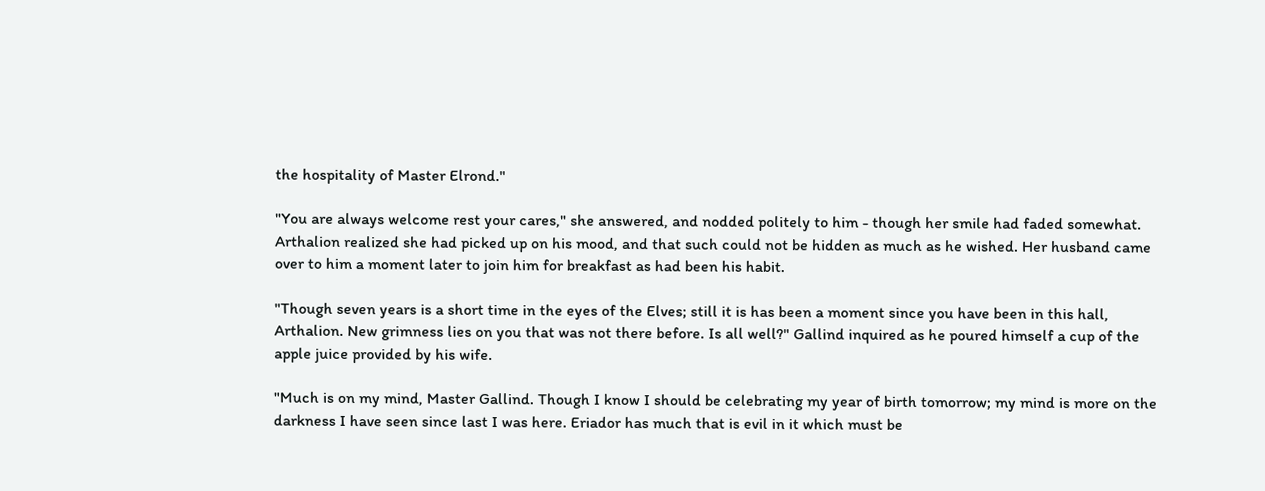the hospitality of Master Elrond."

"You are always welcome rest your cares," she answered, and nodded politely to him - though her smile had faded somewhat. Arthalion realized she had picked up on his mood, and that such could not be hidden as much as he wished. Her husband came over to him a moment later to join him for breakfast as had been his habit.

"Though seven years is a short time in the eyes of the Elves; still it is has been a moment since you have been in this hall, Arthalion. New grimness lies on you that was not there before. Is all well?" Gallind inquired as he poured himself a cup of the apple juice provided by his wife.

"Much is on my mind, Master Gallind. Though I know I should be celebrating my year of birth tomorrow; my mind is more on the darkness I have seen since last I was here. Eriador has much that is evil in it which must be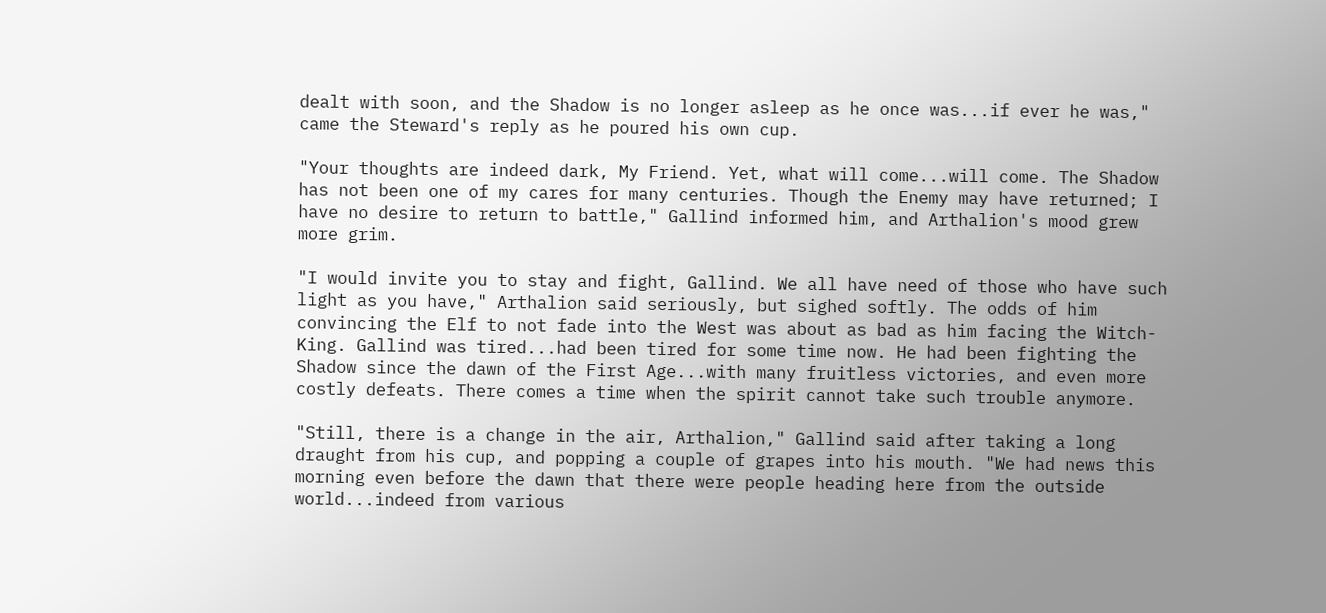dealt with soon, and the Shadow is no longer asleep as he once was...if ever he was," came the Steward's reply as he poured his own cup.

"Your thoughts are indeed dark, My Friend. Yet, what will come...will come. The Shadow has not been one of my cares for many centuries. Though the Enemy may have returned; I have no desire to return to battle," Gallind informed him, and Arthalion's mood grew more grim.

"I would invite you to stay and fight, Gallind. We all have need of those who have such light as you have," Arthalion said seriously, but sighed softly. The odds of him convincing the Elf to not fade into the West was about as bad as him facing the Witch-King. Gallind was tired...had been tired for some time now. He had been fighting the Shadow since the dawn of the First Age...with many fruitless victories, and even more costly defeats. There comes a time when the spirit cannot take such trouble anymore.

"Still, there is a change in the air, Arthalion," Gallind said after taking a long draught from his cup, and popping a couple of grapes into his mouth. "We had news this morning even before the dawn that there were people heading here from the outside world...indeed from various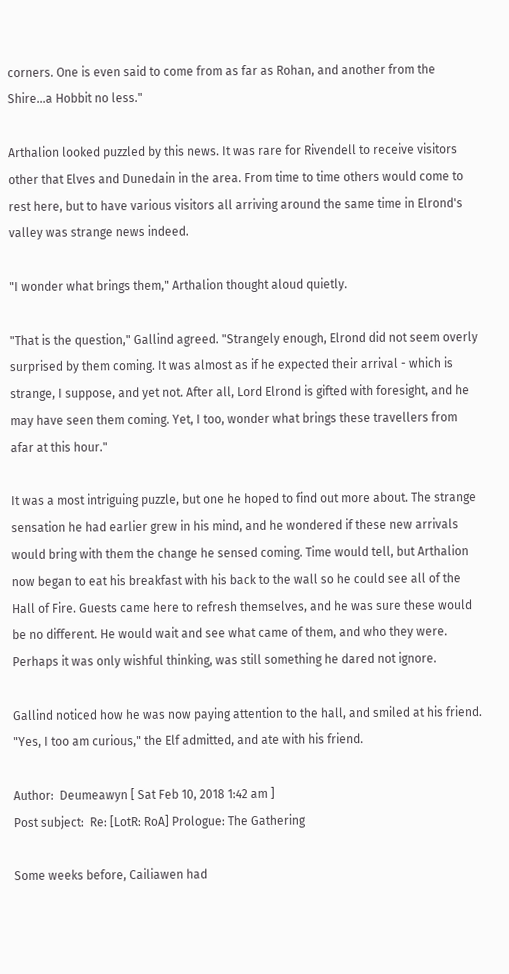corners. One is even said to come from as far as Rohan, and another from the Shire...a Hobbit no less."

Arthalion looked puzzled by this news. It was rare for Rivendell to receive visitors other that Elves and Dunedain in the area. From time to time others would come to rest here, but to have various visitors all arriving around the same time in Elrond's valley was strange news indeed.

"I wonder what brings them," Arthalion thought aloud quietly.

"That is the question," Gallind agreed. "Strangely enough, Elrond did not seem overly surprised by them coming. It was almost as if he expected their arrival - which is strange, I suppose, and yet not. After all, Lord Elrond is gifted with foresight, and he may have seen them coming. Yet, I too, wonder what brings these travellers from afar at this hour."

It was a most intriguing puzzle, but one he hoped to find out more about. The strange sensation he had earlier grew in his mind, and he wondered if these new arrivals would bring with them the change he sensed coming. Time would tell, but Arthalion now began to eat his breakfast with his back to the wall so he could see all of the Hall of Fire. Guests came here to refresh themselves, and he was sure these would be no different. He would wait and see what came of them, and who they were. Perhaps it was only wishful thinking, was still something he dared not ignore.

Gallind noticed how he was now paying attention to the hall, and smiled at his friend. "Yes, I too am curious," the Elf admitted, and ate with his friend.

Author:  Deumeawyn [ Sat Feb 10, 2018 1:42 am ]
Post subject:  Re: [LotR: RoA] Prologue: The Gathering

Some weeks before, Cailiawen had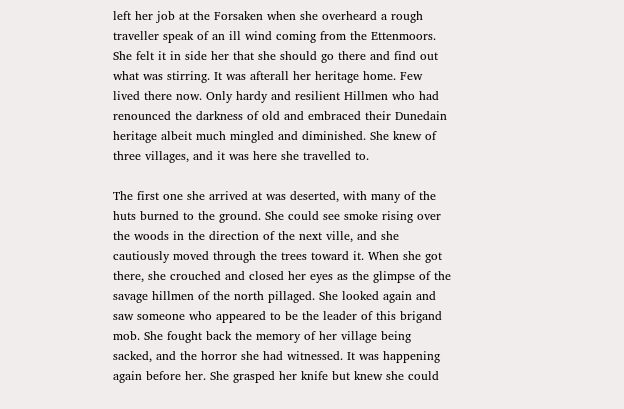left her job at the Forsaken when she overheard a rough traveller speak of an ill wind coming from the Ettenmoors. She felt it in side her that she should go there and find out what was stirring. It was afterall her heritage home. Few lived there now. Only hardy and resilient Hillmen who had renounced the darkness of old and embraced their Dunedain heritage albeit much mingled and diminished. She knew of three villages, and it was here she travelled to.

The first one she arrived at was deserted, with many of the huts burned to the ground. She could see smoke rising over the woods in the direction of the next ville, and she cautiously moved through the trees toward it. When she got there, she crouched and closed her eyes as the glimpse of the savage hillmen of the north pillaged. She looked again and saw someone who appeared to be the leader of this brigand mob. She fought back the memory of her village being sacked, and the horror she had witnessed. It was happening again before her. She grasped her knife but knew she could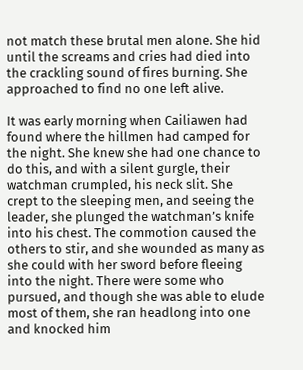not match these brutal men alone. She hid until the screams and cries had died into the crackling sound of fires burning. She approached to find no one left alive.

It was early morning when Cailiawen had found where the hillmen had camped for the night. She knew she had one chance to do this, and with a silent gurgle, their watchman crumpled, his neck slit. She crept to the sleeping men, and seeing the leader, she plunged the watchman’s knife into his chest. The commotion caused the others to stir, and she wounded as many as she could with her sword before fleeing into the night. There were some who pursued, and though she was able to elude most of them, she ran headlong into one and knocked him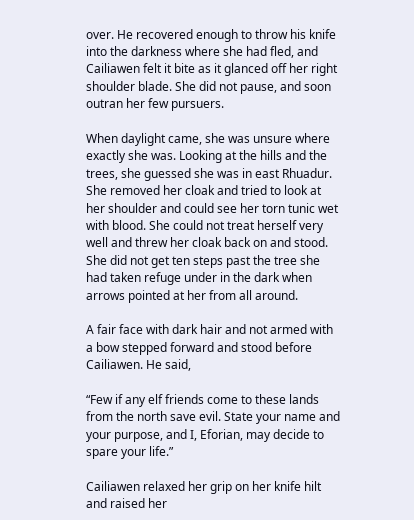over. He recovered enough to throw his knife into the darkness where she had fled, and Cailiawen felt it bite as it glanced off her right shoulder blade. She did not pause, and soon outran her few pursuers.

When daylight came, she was unsure where exactly she was. Looking at the hills and the trees, she guessed she was in east Rhuadur. She removed her cloak and tried to look at her shoulder and could see her torn tunic wet with blood. She could not treat herself very well and threw her cloak back on and stood. She did not get ten steps past the tree she had taken refuge under in the dark when arrows pointed at her from all around.

A fair face with dark hair and not armed with a bow stepped forward and stood before Cailiawen. He said,

“Few if any elf friends come to these lands from the north save evil. State your name and your purpose, and I, Eforian, may decide to spare your life.”

Cailiawen relaxed her grip on her knife hilt and raised her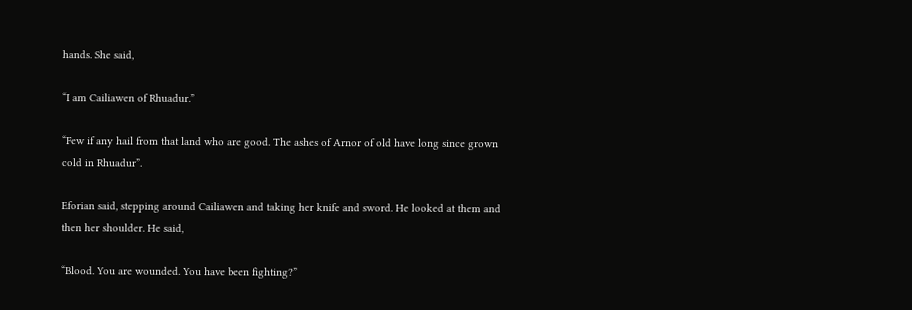hands. She said,

“I am Cailiawen of Rhuadur.”

“Few if any hail from that land who are good. The ashes of Arnor of old have long since grown cold in Rhuadur”.

Eforian said, stepping around Cailiawen and taking her knife and sword. He looked at them and then her shoulder. He said,

“Blood. You are wounded. You have been fighting?”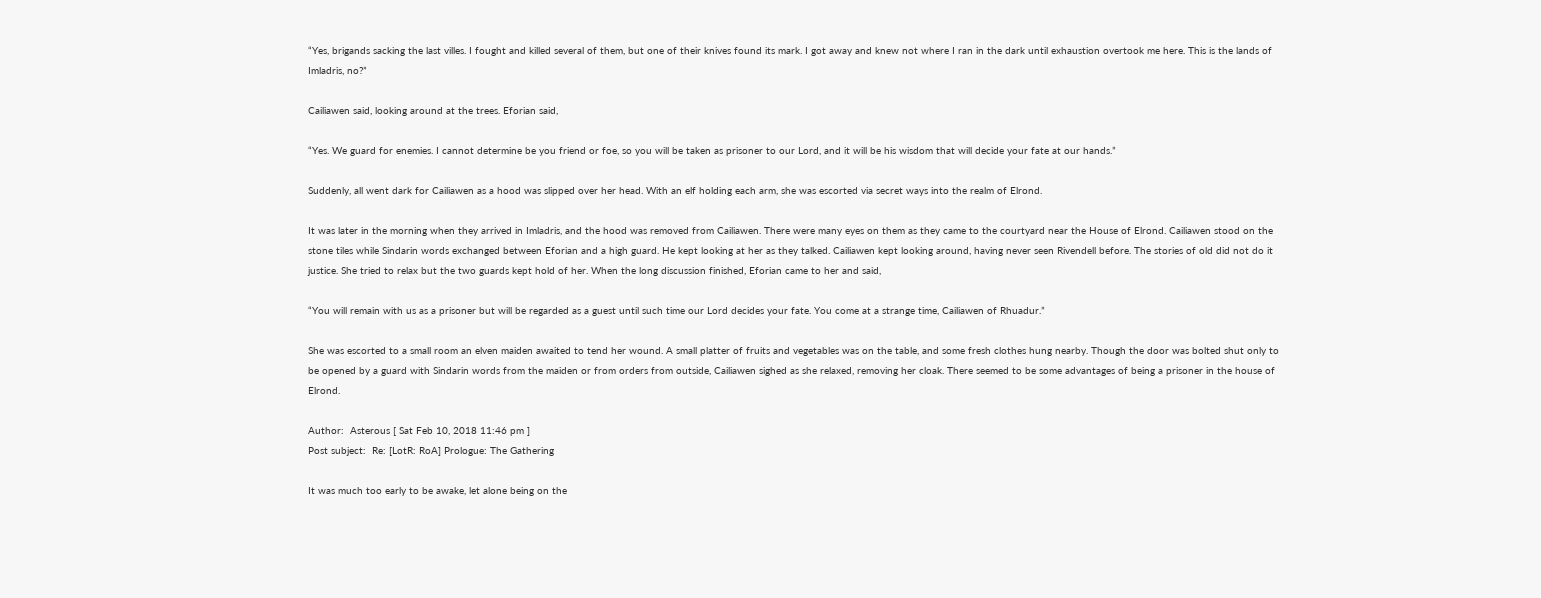“Yes, brigands sacking the last villes. I fought and killed several of them, but one of their knives found its mark. I got away and knew not where I ran in the dark until exhaustion overtook me here. This is the lands of Imladris, no?”

Cailiawen said, looking around at the trees. Eforian said,

“Yes. We guard for enemies. I cannot determine be you friend or foe, so you will be taken as prisoner to our Lord, and it will be his wisdom that will decide your fate at our hands.”

Suddenly, all went dark for Cailiawen as a hood was slipped over her head. With an elf holding each arm, she was escorted via secret ways into the realm of Elrond.

It was later in the morning when they arrived in Imladris, and the hood was removed from Cailiawen. There were many eyes on them as they came to the courtyard near the House of Elrond. Cailiawen stood on the stone tiles while Sindarin words exchanged between Eforian and a high guard. He kept looking at her as they talked. Cailiawen kept looking around, having never seen Rivendell before. The stories of old did not do it justice. She tried to relax but the two guards kept hold of her. When the long discussion finished, Eforian came to her and said,

“You will remain with us as a prisoner but will be regarded as a guest until such time our Lord decides your fate. You come at a strange time, Cailiawen of Rhuadur.”

She was escorted to a small room an elven maiden awaited to tend her wound. A small platter of fruits and vegetables was on the table, and some fresh clothes hung nearby. Though the door was bolted shut only to be opened by a guard with Sindarin words from the maiden or from orders from outside, Cailiawen sighed as she relaxed, removing her cloak. There seemed to be some advantages of being a prisoner in the house of Elrond.

Author:  Asterous [ Sat Feb 10, 2018 11:46 pm ]
Post subject:  Re: [LotR: RoA] Prologue: The Gathering

It was much too early to be awake, let alone being on the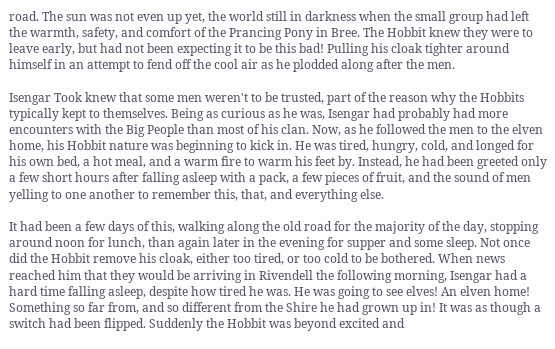road. The sun was not even up yet, the world still in darkness when the small group had left the warmth, safety, and comfort of the Prancing Pony in Bree. The Hobbit knew they were to leave early, but had not been expecting it to be this bad! Pulling his cloak tighter around himself in an attempt to fend off the cool air as he plodded along after the men.

Isengar Took knew that some men weren't to be trusted, part of the reason why the Hobbits typically kept to themselves. Being as curious as he was, Isengar had probably had more encounters with the Big People than most of his clan. Now, as he followed the men to the elven home, his Hobbit nature was beginning to kick in. He was tired, hungry, cold, and longed for his own bed, a hot meal, and a warm fire to warm his feet by. Instead, he had been greeted only a few short hours after falling asleep with a pack, a few pieces of fruit, and the sound of men yelling to one another to remember this, that, and everything else.

It had been a few days of this, walking along the old road for the majority of the day, stopping around noon for lunch, than again later in the evening for supper and some sleep. Not once did the Hobbit remove his cloak, either too tired, or too cold to be bothered. When news reached him that they would be arriving in Rivendell the following morning, Isengar had a hard time falling asleep, despite how tired he was. He was going to see elves! An elven home! Something so far from, and so different from the Shire he had grown up in! It was as though a switch had been flipped. Suddenly the Hobbit was beyond excited and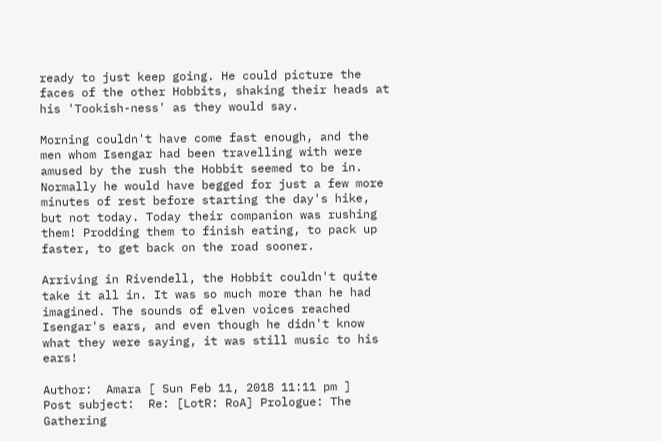ready to just keep going. He could picture the faces of the other Hobbits, shaking their heads at his 'Tookish-ness' as they would say.

Morning couldn't have come fast enough, and the men whom Isengar had been travelling with were amused by the rush the Hobbit seemed to be in. Normally he would have begged for just a few more minutes of rest before starting the day's hike, but not today. Today their companion was rushing them! Prodding them to finish eating, to pack up faster, to get back on the road sooner.

Arriving in Rivendell, the Hobbit couldn't quite take it all in. It was so much more than he had imagined. The sounds of elven voices reached Isengar's ears, and even though he didn't know what they were saying, it was still music to his ears!

Author:  Amara [ Sun Feb 11, 2018 11:11 pm ]
Post subject:  Re: [LotR: RoA] Prologue: The Gathering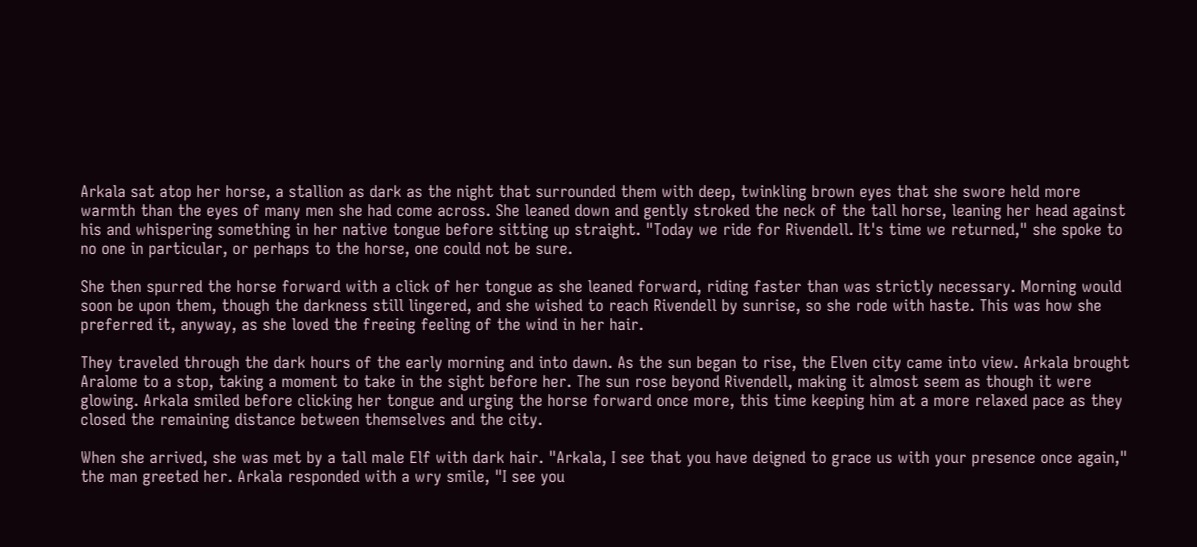Arkala sat atop her horse, a stallion as dark as the night that surrounded them with deep, twinkling brown eyes that she swore held more warmth than the eyes of many men she had come across. She leaned down and gently stroked the neck of the tall horse, leaning her head against his and whispering something in her native tongue before sitting up straight. "Today we ride for Rivendell. It's time we returned," she spoke to no one in particular, or perhaps to the horse, one could not be sure.

She then spurred the horse forward with a click of her tongue as she leaned forward, riding faster than was strictly necessary. Morning would soon be upon them, though the darkness still lingered, and she wished to reach Rivendell by sunrise, so she rode with haste. This was how she preferred it, anyway, as she loved the freeing feeling of the wind in her hair.

They traveled through the dark hours of the early morning and into dawn. As the sun began to rise, the Elven city came into view. Arkala brought Aralome to a stop, taking a moment to take in the sight before her. The sun rose beyond Rivendell, making it almost seem as though it were glowing. Arkala smiled before clicking her tongue and urging the horse forward once more, this time keeping him at a more relaxed pace as they closed the remaining distance between themselves and the city.

When she arrived, she was met by a tall male Elf with dark hair. "Arkala, I see that you have deigned to grace us with your presence once again," the man greeted her. Arkala responded with a wry smile, "I see you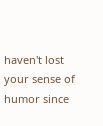haven't lost your sense of humor since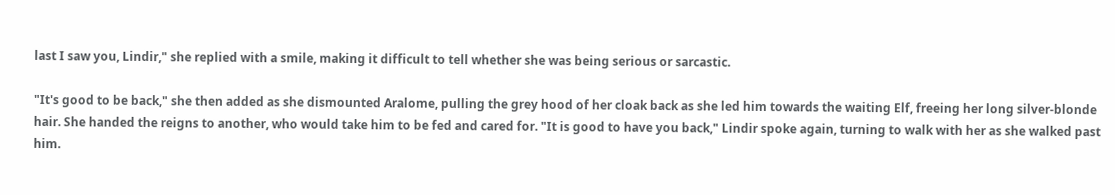last I saw you, Lindir," she replied with a smile, making it difficult to tell whether she was being serious or sarcastic.

"It's good to be back," she then added as she dismounted Aralome, pulling the grey hood of her cloak back as she led him towards the waiting Elf, freeing her long silver-blonde hair. She handed the reigns to another, who would take him to be fed and cared for. "It is good to have you back," Lindir spoke again, turning to walk with her as she walked past him.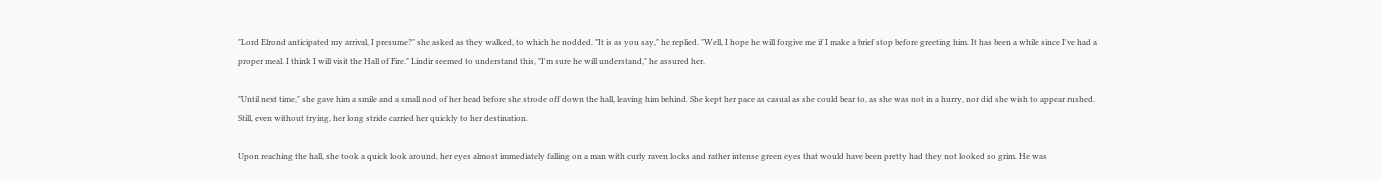"Lord Elrond anticipated my arrival, I presume?" she asked as they walked, to which he nodded. "It is as you say," he replied. "Well, I hope he will forgive me if I make a brief stop before greeting him. It has been a while since I've had a proper meal. I think I will visit the Hall of Fire." Lindir seemed to understand this, "I'm sure he will understand," he assured her.

"Until next time," she gave him a smile and a small nod of her head before she strode off down the hall, leaving him behind. She kept her pace as casual as she could bear to, as she was not in a hurry, nor did she wish to appear rushed. Still, even without trying, her long stride carried her quickly to her destination.

Upon reaching the hall, she took a quick look around, her eyes almost immediately falling on a man with curly raven locks and rather intense green eyes that would have been pretty had they not looked so grim. He was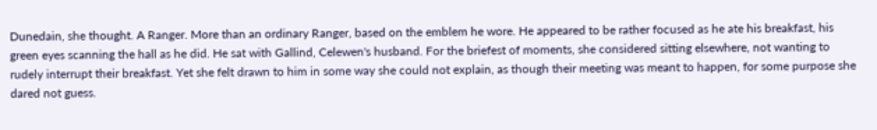Dunedain, she thought. A Ranger. More than an ordinary Ranger, based on the emblem he wore. He appeared to be rather focused as he ate his breakfast, his green eyes scanning the hall as he did. He sat with Gallind, Celewen's husband. For the briefest of moments, she considered sitting elsewhere, not wanting to rudely interrupt their breakfast. Yet she felt drawn to him in some way she could not explain, as though their meeting was meant to happen, for some purpose she dared not guess.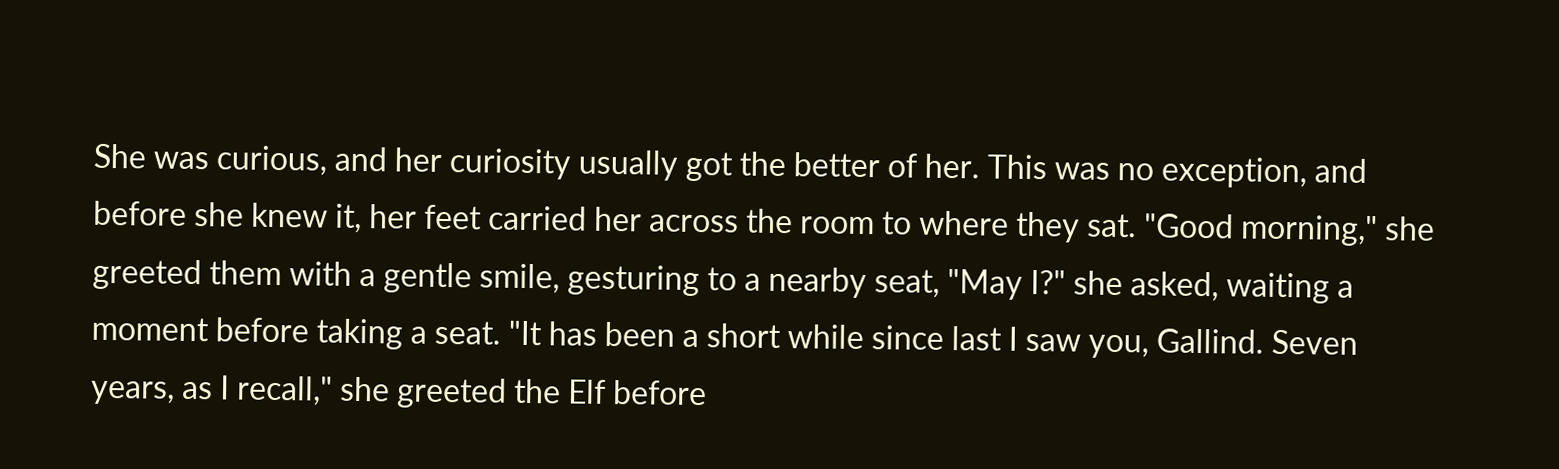She was curious, and her curiosity usually got the better of her. This was no exception, and before she knew it, her feet carried her across the room to where they sat. "Good morning," she greeted them with a gentle smile, gesturing to a nearby seat, "May I?" she asked, waiting a moment before taking a seat. "It has been a short while since last I saw you, Gallind. Seven years, as I recall," she greeted the Elf before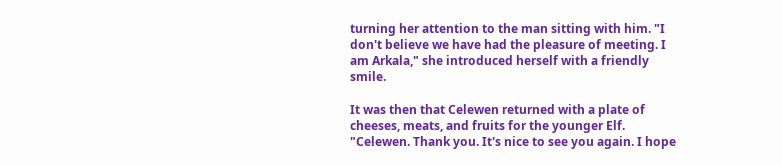turning her attention to the man sitting with him. "I don't believe we have had the pleasure of meeting. I am Arkala," she introduced herself with a friendly smile.

It was then that Celewen returned with a plate of cheeses, meats, and fruits for the younger Elf. "Celewen. Thank you. It's nice to see you again. I hope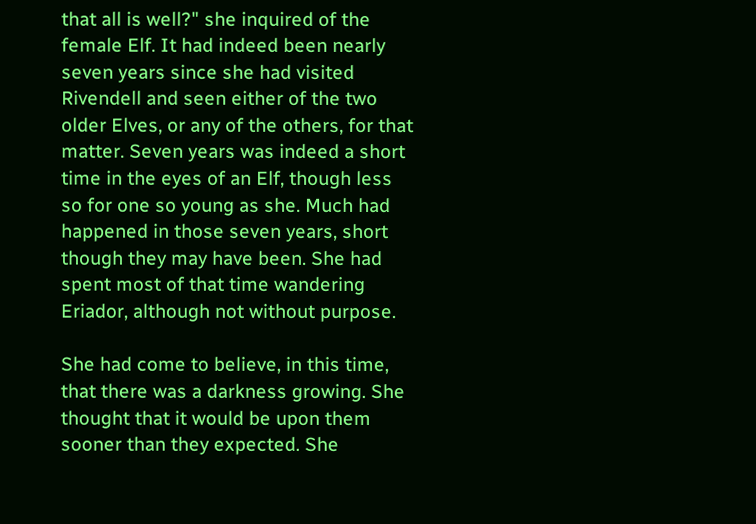that all is well?" she inquired of the female Elf. It had indeed been nearly seven years since she had visited Rivendell and seen either of the two older Elves, or any of the others, for that matter. Seven years was indeed a short time in the eyes of an Elf, though less so for one so young as she. Much had happened in those seven years, short though they may have been. She had spent most of that time wandering Eriador, although not without purpose.

She had come to believe, in this time, that there was a darkness growing. She thought that it would be upon them sooner than they expected. She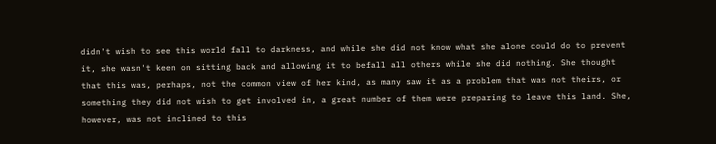didn't wish to see this world fall to darkness, and while she did not know what she alone could do to prevent it, she wasn't keen on sitting back and allowing it to befall all others while she did nothing. She thought that this was, perhaps, not the common view of her kind, as many saw it as a problem that was not theirs, or something they did not wish to get involved in, a great number of them were preparing to leave this land. She, however, was not inclined to this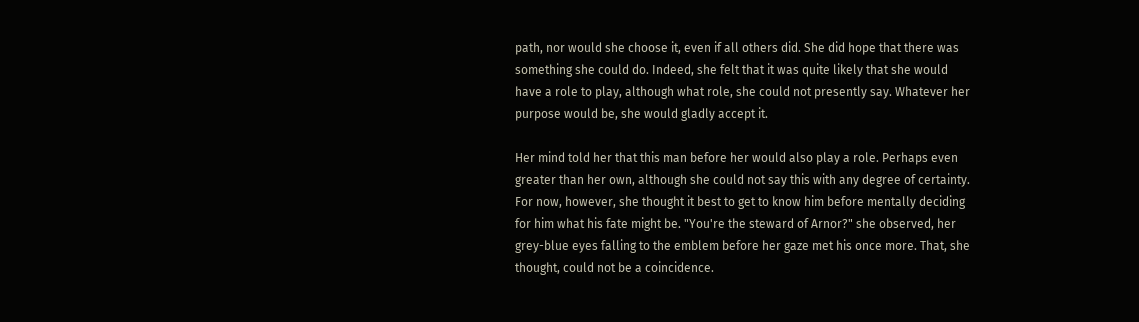path, nor would she choose it, even if all others did. She did hope that there was something she could do. Indeed, she felt that it was quite likely that she would have a role to play, although what role, she could not presently say. Whatever her purpose would be, she would gladly accept it.

Her mind told her that this man before her would also play a role. Perhaps even greater than her own, although she could not say this with any degree of certainty. For now, however, she thought it best to get to know him before mentally deciding for him what his fate might be. "You're the steward of Arnor?" she observed, her grey-blue eyes falling to the emblem before her gaze met his once more. That, she thought, could not be a coincidence.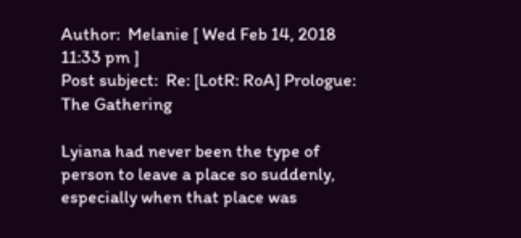Author:  Melanie [ Wed Feb 14, 2018 11:33 pm ]
Post subject:  Re: [LotR: RoA] Prologue: The Gathering

Lyiana had never been the type of person to leave a place so suddenly, especially when that place was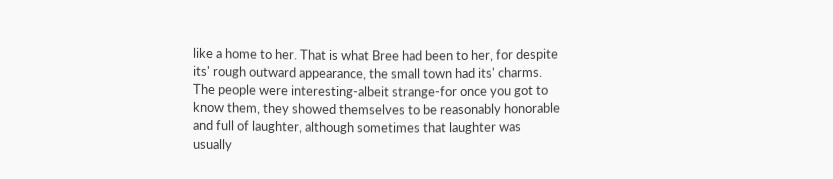like a home to her. That is what Bree had been to her, for despite its' rough outward appearance, the small town had its' charms. The people were interesting-albeit strange-for once you got to know them, they showed themselves to be reasonably honorable and full of laughter, although sometimes that laughter was usually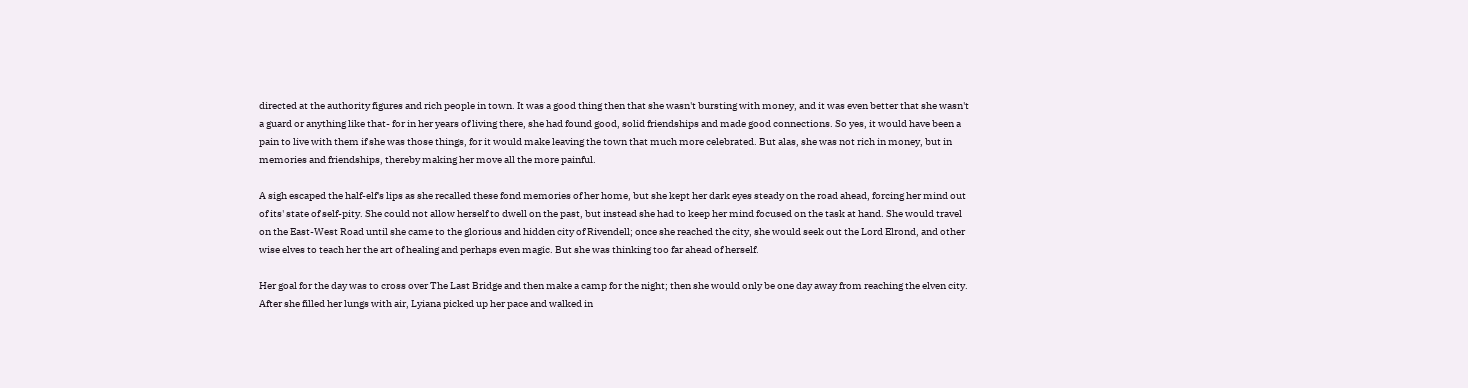directed at the authority figures and rich people in town. It was a good thing then that she wasn't bursting with money, and it was even better that she wasn't a guard or anything like that- for in her years of living there, she had found good, solid friendships and made good connections. So yes, it would have been a pain to live with them if she was those things, for it would make leaving the town that much more celebrated. But alas, she was not rich in money, but in memories and friendships, thereby making her move all the more painful.

A sigh escaped the half-elf's lips as she recalled these fond memories of her home, but she kept her dark eyes steady on the road ahead, forcing her mind out of its' state of self-pity. She could not allow herself to dwell on the past, but instead she had to keep her mind focused on the task at hand. She would travel on the East-West Road until she came to the glorious and hidden city of Rivendell; once she reached the city, she would seek out the Lord Elrond, and other wise elves to teach her the art of healing and perhaps even magic. But she was thinking too far ahead of herself.

Her goal for the day was to cross over The Last Bridge and then make a camp for the night; then she would only be one day away from reaching the elven city. After she filled her lungs with air, Lyiana picked up her pace and walked in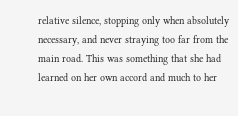relative silence, stopping only when absolutely necessary, and never straying too far from the main road. This was something that she had learned on her own accord and much to her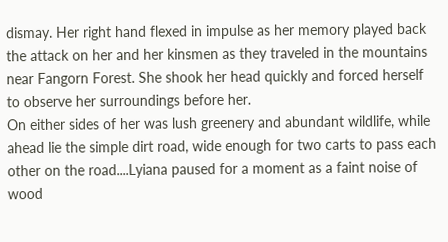dismay. Her right hand flexed in impulse as her memory played back the attack on her and her kinsmen as they traveled in the mountains near Fangorn Forest. She shook her head quickly and forced herself to observe her surroundings before her.
On either sides of her was lush greenery and abundant wildlife, while ahead lie the simple dirt road, wide enough for two carts to pass each other on the road....Lyiana paused for a moment as a faint noise of wood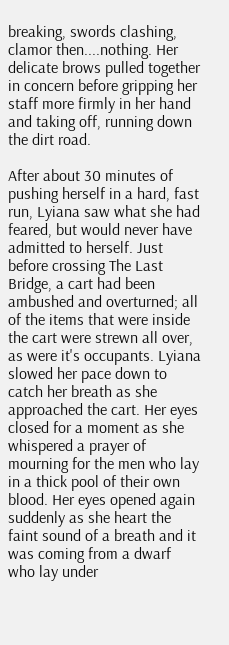breaking, swords clashing, clamor then....nothing. Her delicate brows pulled together in concern before gripping her staff more firmly in her hand and taking off, running down the dirt road.

After about 30 minutes of pushing herself in a hard, fast run, Lyiana saw what she had feared, but would never have admitted to herself. Just before crossing The Last Bridge, a cart had been ambushed and overturned; all of the items that were inside the cart were strewn all over, as were it's occupants. Lyiana slowed her pace down to catch her breath as she approached the cart. Her eyes closed for a moment as she whispered a prayer of mourning for the men who lay in a thick pool of their own blood. Her eyes opened again suddenly as she heart the faint sound of a breath and it was coming from a dwarf who lay under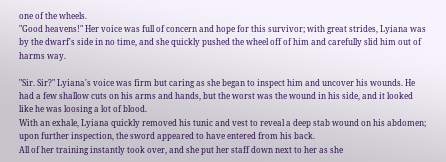one of the wheels.
"Good heavens!" Her voice was full of concern and hope for this survivor; with great strides, Lyiana was by the dwarf's side in no time, and she quickly pushed the wheel off of him and carefully slid him out of harms way.

"Sir. Sir?" Lyiana's voice was firm but caring as she began to inspect him and uncover his wounds. He had a few shallow cuts on his arms and hands, but the worst was the wound in his side, and it looked like he was loosing a lot of blood.
With an exhale, Lyiana quickly removed his tunic and vest to reveal a deep stab wound on his abdomen; upon further inspection, the sword appeared to have entered from his back.
All of her training instantly took over, and she put her staff down next to her as she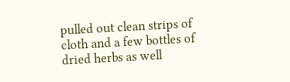pulled out clean strips of cloth and a few bottles of dried herbs as well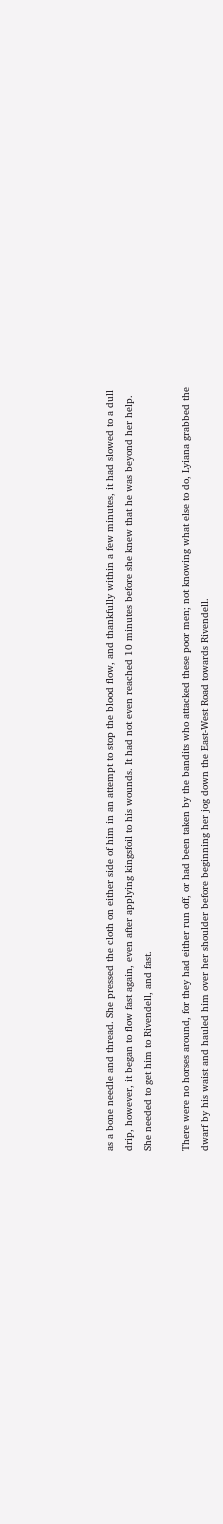as a bone needle and thread. She pressed the cloth on either side of him in an attempt to stop the blood flow, and thankfully within a few minutes, it had slowed to a dull drip, however, it began to flow fast again, even after applying kingsfoil to his wounds. It had not even reached 10 minutes before she knew that he was beyond her help.
She needed to get him to Rivendell, and fast.

There were no horses around, for they had either run off, or had been taken by the bandits who attacked these poor men; not knowing what else to do, Lyiana grabbed the dwarf by his waist and hauled him over her shoulder before beginning her jog down the East-West Road towards Rivendell.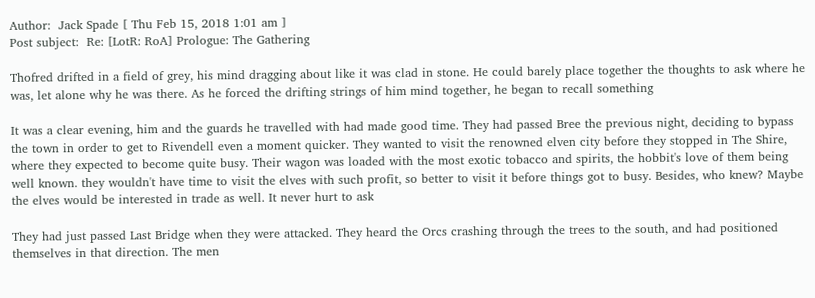Author:  Jack Spade [ Thu Feb 15, 2018 1:01 am ]
Post subject:  Re: [LotR: RoA] Prologue: The Gathering

Thofred drifted in a field of grey, his mind dragging about like it was clad in stone. He could barely place together the thoughts to ask where he was, let alone why he was there. As he forced the drifting strings of him mind together, he began to recall something

It was a clear evening, him and the guards he travelled with had made good time. They had passed Bree the previous night, deciding to bypass the town in order to get to Rivendell even a moment quicker. They wanted to visit the renowned elven city before they stopped in The Shire, where they expected to become quite busy. Their wagon was loaded with the most exotic tobacco and spirits, the hobbit's love of them being well known. they wouldn't have time to visit the elves with such profit, so better to visit it before things got to busy. Besides, who knew? Maybe the elves would be interested in trade as well. It never hurt to ask

They had just passed Last Bridge when they were attacked. They heard the Orcs crashing through the trees to the south, and had positioned themselves in that direction. The men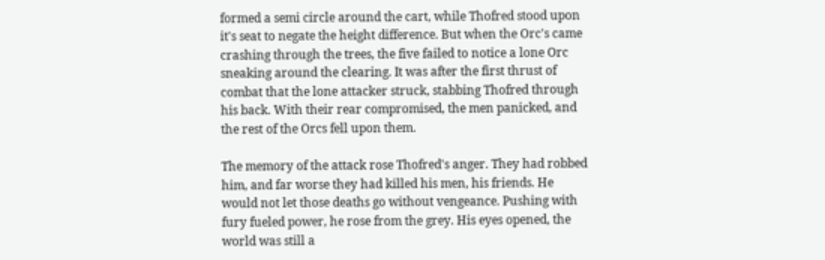formed a semi circle around the cart, while Thofred stood upon it's seat to negate the height difference. But when the Orc's came crashing through the trees, the five failed to notice a lone Orc sneaking around the clearing. It was after the first thrust of combat that the lone attacker struck, stabbing Thofred through his back. With their rear compromised, the men panicked, and the rest of the Orcs fell upon them.

The memory of the attack rose Thofred's anger. They had robbed him, and far worse they had killed his men, his friends. He would not let those deaths go without vengeance. Pushing with fury fueled power, he rose from the grey. His eyes opened, the world was still a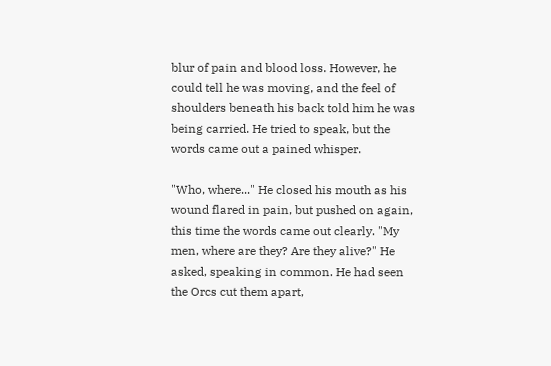blur of pain and blood loss. However, he could tell he was moving, and the feel of shoulders beneath his back told him he was being carried. He tried to speak, but the words came out a pained whisper.

"Who, where..." He closed his mouth as his wound flared in pain, but pushed on again, this time the words came out clearly. "My men, where are they? Are they alive?" He asked, speaking in common. He had seen the Orcs cut them apart,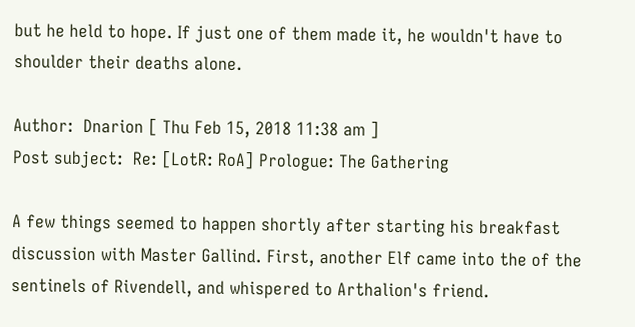but he held to hope. If just one of them made it, he wouldn't have to shoulder their deaths alone.

Author:  Dnarion [ Thu Feb 15, 2018 11:38 am ]
Post subject:  Re: [LotR: RoA] Prologue: The Gathering

A few things seemed to happen shortly after starting his breakfast discussion with Master Gallind. First, another Elf came into the of the sentinels of Rivendell, and whispered to Arthalion's friend.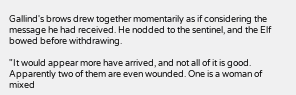Gallind's brows drew together momentarily as if considering the message he had received. He nodded to the sentinel, and the Elf bowed before withdrawing.

"It would appear more have arrived, and not all of it is good. Apparently two of them are even wounded. One is a woman of mixed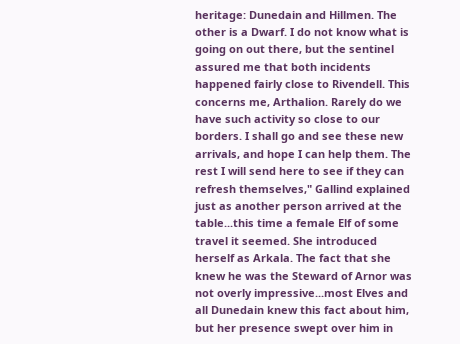heritage: Dunedain and Hillmen. The other is a Dwarf. I do not know what is going on out there, but the sentinel assured me that both incidents happened fairly close to Rivendell. This concerns me, Arthalion. Rarely do we have such activity so close to our borders. I shall go and see these new arrivals, and hope I can help them. The rest I will send here to see if they can refresh themselves," Gallind explained just as another person arrived at the table...this time a female Elf of some travel it seemed. She introduced herself as Arkala. The fact that she knew he was the Steward of Arnor was not overly impressive...most Elves and all Dunedain knew this fact about him, but her presence swept over him in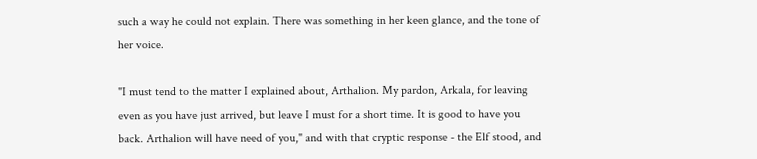such a way he could not explain. There was something in her keen glance, and the tone of her voice.

"I must tend to the matter I explained about, Arthalion. My pardon, Arkala, for leaving even as you have just arrived, but leave I must for a short time. It is good to have you back. Arthalion will have need of you," and with that cryptic response - the Elf stood, and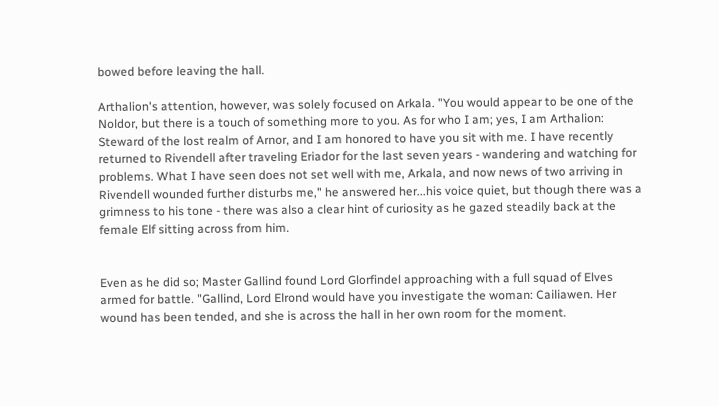bowed before leaving the hall.

Arthalion's attention, however, was solely focused on Arkala. "You would appear to be one of the Noldor, but there is a touch of something more to you. As for who I am; yes, I am Arthalion: Steward of the lost realm of Arnor, and I am honored to have you sit with me. I have recently returned to Rivendell after traveling Eriador for the last seven years - wandering and watching for problems. What I have seen does not set well with me, Arkala, and now news of two arriving in Rivendell wounded further disturbs me," he answered her...his voice quiet, but though there was a grimness to his tone - there was also a clear hint of curiosity as he gazed steadily back at the female Elf sitting across from him.


Even as he did so; Master Gallind found Lord Glorfindel approaching with a full squad of Elves armed for battle. "Gallind, Lord Elrond would have you investigate the woman: Cailiawen. Her wound has been tended, and she is across the hall in her own room for the moment.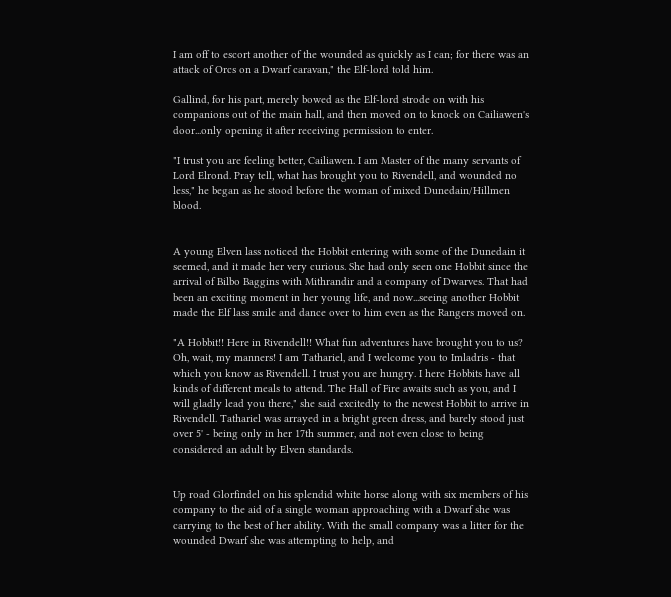I am off to escort another of the wounded as quickly as I can; for there was an attack of Orcs on a Dwarf caravan," the Elf-lord told him.

Gallind, for his part, merely bowed as the Elf-lord strode on with his companions out of the main hall, and then moved on to knock on Cailiawen's door...only opening it after receiving permission to enter.

"I trust you are feeling better, Cailiawen. I am Master of the many servants of Lord Elrond. Pray tell, what has brought you to Rivendell, and wounded no less," he began as he stood before the woman of mixed Dunedain/Hillmen blood.


A young Elven lass noticed the Hobbit entering with some of the Dunedain it seemed, and it made her very curious. She had only seen one Hobbit since the arrival of Bilbo Baggins with Mithrandir and a company of Dwarves. That had been an exciting moment in her young life, and now...seeing another Hobbit made the Elf lass smile and dance over to him even as the Rangers moved on.

"A Hobbit!! Here in Rivendell!! What fun adventures have brought you to us? Oh, wait, my manners! I am Tathariel, and I welcome you to Imladris - that which you know as Rivendell. I trust you are hungry. I here Hobbits have all kinds of different meals to attend. The Hall of Fire awaits such as you, and I will gladly lead you there," she said excitedly to the newest Hobbit to arrive in Rivendell. Tathariel was arrayed in a bright green dress, and barely stood just over 5' - being only in her 17th summer, and not even close to being considered an adult by Elven standards.


Up road Glorfindel on his splendid white horse along with six members of his company to the aid of a single woman approaching with a Dwarf she was carrying to the best of her ability. With the small company was a litter for the wounded Dwarf she was attempting to help, and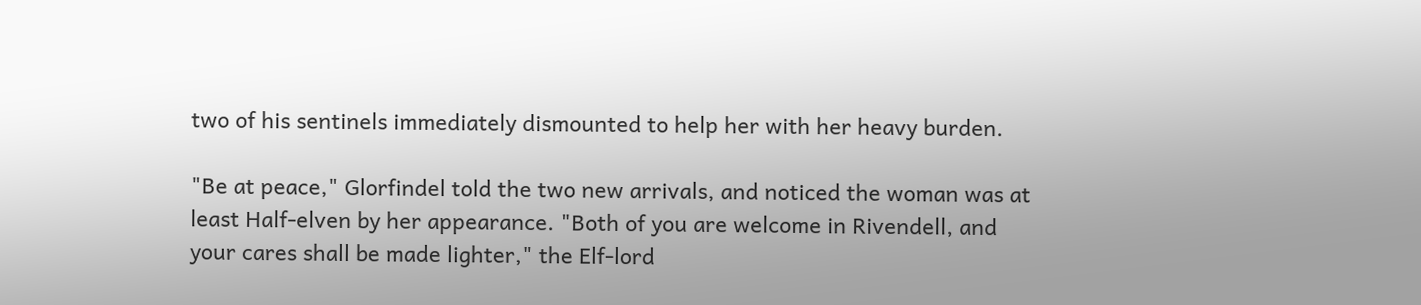two of his sentinels immediately dismounted to help her with her heavy burden.

"Be at peace," Glorfindel told the two new arrivals, and noticed the woman was at least Half-elven by her appearance. "Both of you are welcome in Rivendell, and your cares shall be made lighter," the Elf-lord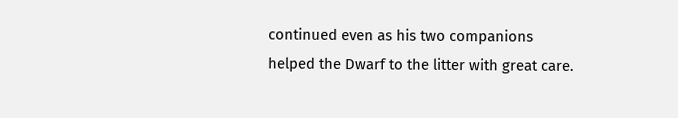continued even as his two companions helped the Dwarf to the litter with great care.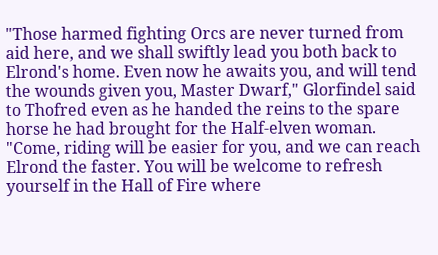"Those harmed fighting Orcs are never turned from aid here, and we shall swiftly lead you both back to Elrond's home. Even now he awaits you, and will tend the wounds given you, Master Dwarf," Glorfindel said to Thofred even as he handed the reins to the spare horse he had brought for the Half-elven woman. "Come, riding will be easier for you, and we can reach Elrond the faster. You will be welcome to refresh yourself in the Hall of Fire where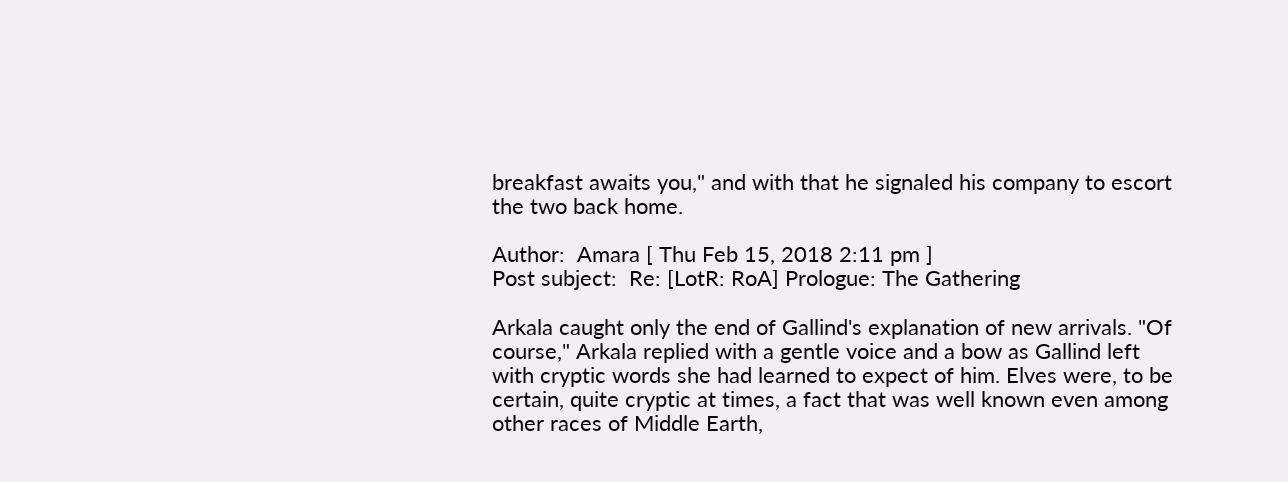breakfast awaits you," and with that he signaled his company to escort the two back home.

Author:  Amara [ Thu Feb 15, 2018 2:11 pm ]
Post subject:  Re: [LotR: RoA] Prologue: The Gathering

Arkala caught only the end of Gallind's explanation of new arrivals. "Of course," Arkala replied with a gentle voice and a bow as Gallind left with cryptic words she had learned to expect of him. Elves were, to be certain, quite cryptic at times, a fact that was well known even among other races of Middle Earth,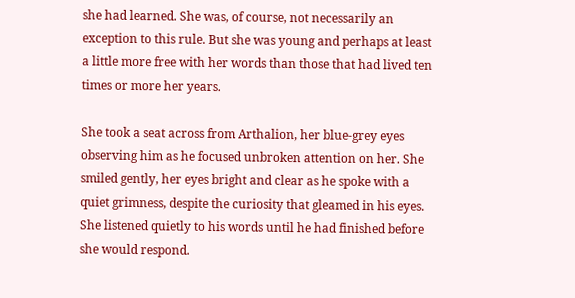she had learned. She was, of course, not necessarily an exception to this rule. But she was young and perhaps at least a little more free with her words than those that had lived ten times or more her years.

She took a seat across from Arthalion, her blue-grey eyes observing him as he focused unbroken attention on her. She smiled gently, her eyes bright and clear as he spoke with a quiet grimness, despite the curiosity that gleamed in his eyes. She listened quietly to his words until he had finished before she would respond.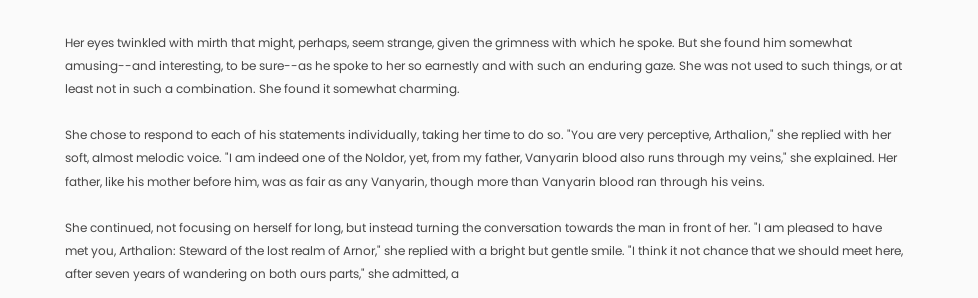Her eyes twinkled with mirth that might, perhaps, seem strange, given the grimness with which he spoke. But she found him somewhat amusing--and interesting, to be sure--as he spoke to her so earnestly and with such an enduring gaze. She was not used to such things, or at least not in such a combination. She found it somewhat charming.

She chose to respond to each of his statements individually, taking her time to do so. "You are very perceptive, Arthalion," she replied with her soft, almost melodic voice. "I am indeed one of the Noldor, yet, from my father, Vanyarin blood also runs through my veins," she explained. Her father, like his mother before him, was as fair as any Vanyarin, though more than Vanyarin blood ran through his veins.

She continued, not focusing on herself for long, but instead turning the conversation towards the man in front of her. "I am pleased to have met you, Arthalion: Steward of the lost realm of Arnor," she replied with a bright but gentle smile. "I think it not chance that we should meet here, after seven years of wandering on both ours parts," she admitted, a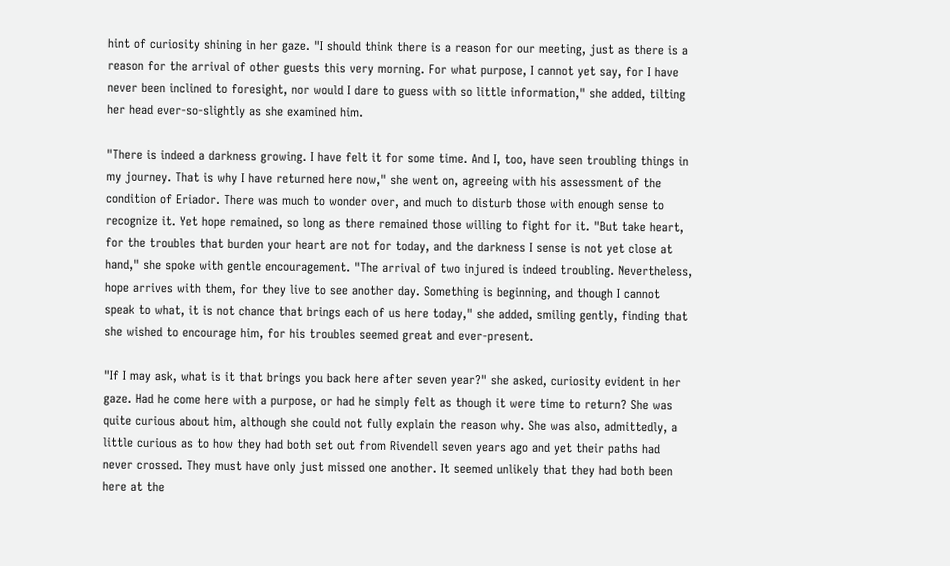hint of curiosity shining in her gaze. "I should think there is a reason for our meeting, just as there is a reason for the arrival of other guests this very morning. For what purpose, I cannot yet say, for I have never been inclined to foresight, nor would I dare to guess with so little information," she added, tilting her head ever-so-slightly as she examined him.

"There is indeed a darkness growing. I have felt it for some time. And I, too, have seen troubling things in my journey. That is why I have returned here now," she went on, agreeing with his assessment of the condition of Eriador. There was much to wonder over, and much to disturb those with enough sense to recognize it. Yet hope remained, so long as there remained those willing to fight for it. "But take heart, for the troubles that burden your heart are not for today, and the darkness I sense is not yet close at hand," she spoke with gentle encouragement. "The arrival of two injured is indeed troubling. Nevertheless, hope arrives with them, for they live to see another day. Something is beginning, and though I cannot speak to what, it is not chance that brings each of us here today," she added, smiling gently, finding that she wished to encourage him, for his troubles seemed great and ever-present.

"If I may ask, what is it that brings you back here after seven year?" she asked, curiosity evident in her gaze. Had he come here with a purpose, or had he simply felt as though it were time to return? She was quite curious about him, although she could not fully explain the reason why. She was also, admittedly, a little curious as to how they had both set out from Rivendell seven years ago and yet their paths had never crossed. They must have only just missed one another. It seemed unlikely that they had both been here at the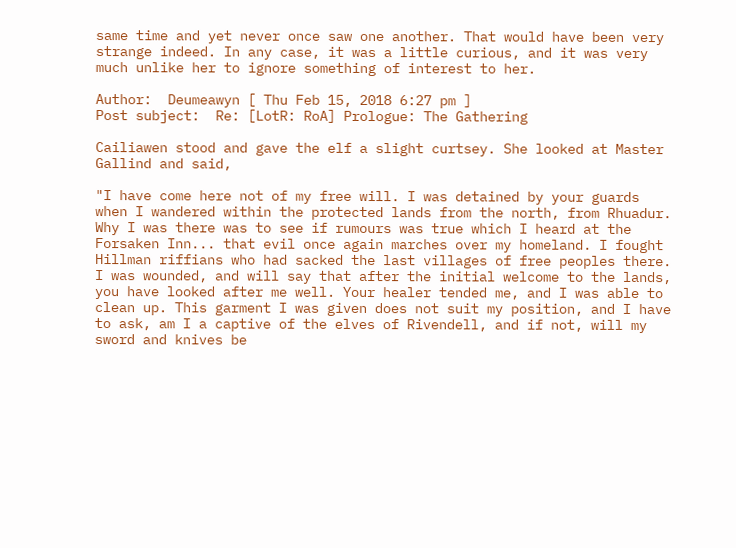same time and yet never once saw one another. That would have been very strange indeed. In any case, it was a little curious, and it was very much unlike her to ignore something of interest to her.

Author:  Deumeawyn [ Thu Feb 15, 2018 6:27 pm ]
Post subject:  Re: [LotR: RoA] Prologue: The Gathering

Cailiawen stood and gave the elf a slight curtsey. She looked at Master Gallind and said,

"I have come here not of my free will. I was detained by your guards when I wandered within the protected lands from the north, from Rhuadur. Why I was there was to see if rumours was true which I heard at the Forsaken Inn... that evil once again marches over my homeland. I fought Hillman riffians who had sacked the last villages of free peoples there. I was wounded, and will say that after the initial welcome to the lands, you have looked after me well. Your healer tended me, and I was able to clean up. This garment I was given does not suit my position, and I have to ask, am I a captive of the elves of Rivendell, and if not, will my sword and knives be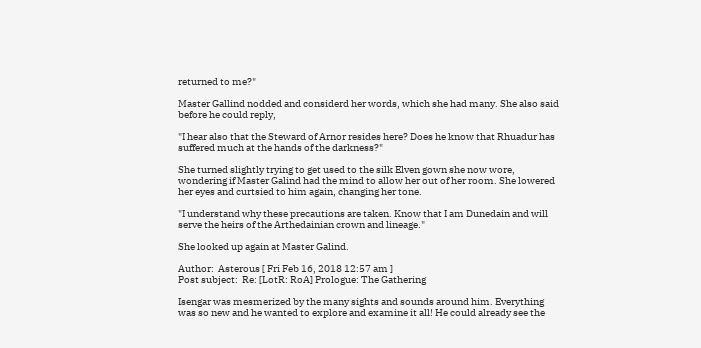returned to me?"

Master Gallind nodded and considerd her words, which she had many. She also said before he could reply,

"I hear also that the Steward of Arnor resides here? Does he know that Rhuadur has suffered much at the hands of the darkness?"

She turned slightly trying to get used to the silk Elven gown she now wore, wondering if Master Galind had the mind to allow her out of her room. She lowered her eyes and curtsied to him again, changing her tone.

"I understand why these precautions are taken. Know that I am Dunedain and will serve the heirs of the Arthedainian crown and lineage."

She looked up again at Master Galind.

Author:  Asterous [ Fri Feb 16, 2018 12:57 am ]
Post subject:  Re: [LotR: RoA] Prologue: The Gathering

Isengar was mesmerized by the many sights and sounds around him. Everything was so new and he wanted to explore and examine it all! He could already see the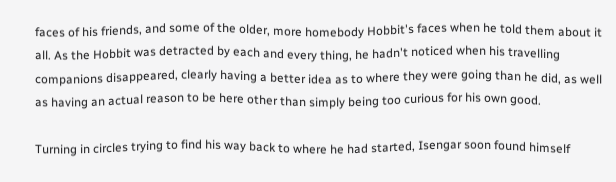faces of his friends, and some of the older, more homebody Hobbit's faces when he told them about it all. As the Hobbit was detracted by each and every thing, he hadn't noticed when his travelling companions disappeared, clearly having a better idea as to where they were going than he did, as well as having an actual reason to be here other than simply being too curious for his own good.

Turning in circles trying to find his way back to where he had started, Isengar soon found himself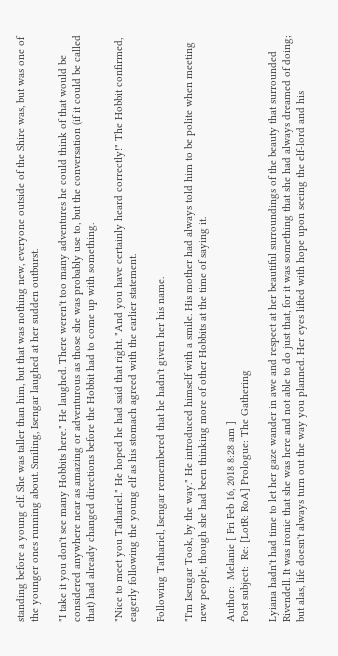standing before a young elf. She was taller than him, but that was nothing new, everyone outside of the Shire was, but was one of the younger ones running about. Smiling, Isengar laughed at her sudden outburst.

"I take it you don't see many Hobbits here." He laughed. There weren't too many adventures he could think of that would be considered anywhere near as amazing or adventurous as those she was probably use to, but the conversation (if it could be called that) had already changed directions before the Hobbit had to come up with something.

"Nice to meet you Tathariel." He hoped he had said that right. "And you have certainly heard correctly!" The Hobbit confirmed, eagerly following the young elf as his stomach agreed with the earlier statement.

Following Tathariel, Isengar remembered that he hadn't given her his name.

"I'm Isengar Took, by the way." He introduced himself with a smile. His mother had always told him to be polite when meeting new people, though she had been thinking more of other Hobbits at the time of saying it.

Author:  Melanie [ Fri Feb 16, 2018 8:28 am ]
Post subject:  Re: [LotR: RoA] Prologue: The Gathering

Lyiana hadn't had time to let her gaze wander in awe and respect at her beautiful surroundings of the beauty that surrounded Rivendell. It was ironic that she was here and not able to do just that, for it was something that she had always dreamed of doing; but alas, life doesn't always turn out the way you planned. Her eyes lifted with hope upon seeing the elf-lord and his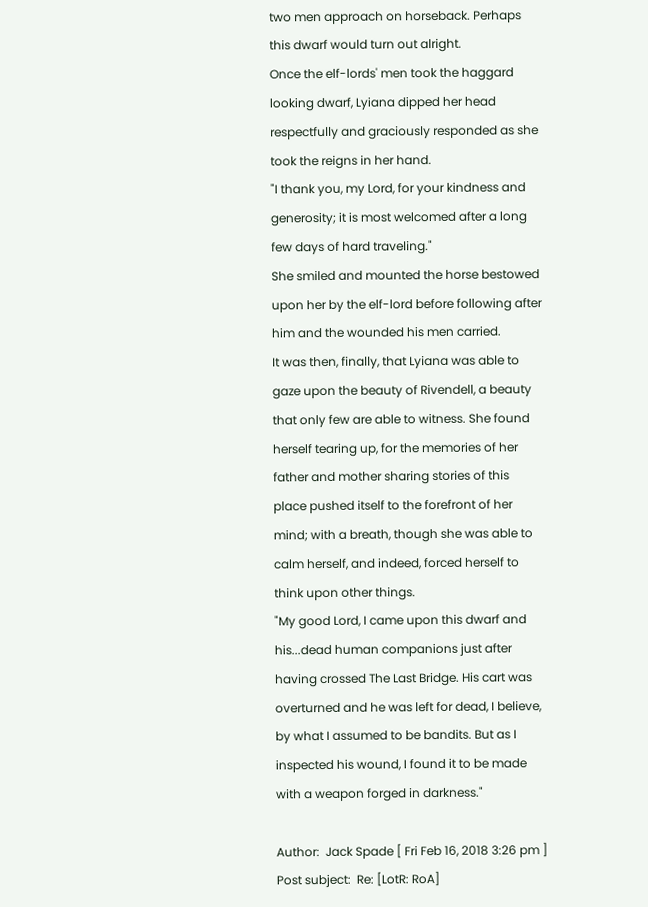two men approach on horseback. Perhaps this dwarf would turn out alright.
Once the elf-lords' men took the haggard looking dwarf, Lyiana dipped her head respectfully and graciously responded as she took the reigns in her hand.
"I thank you, my Lord, for your kindness and generosity; it is most welcomed after a long few days of hard traveling."
She smiled and mounted the horse bestowed upon her by the elf-lord before following after him and the wounded his men carried.
It was then, finally, that Lyiana was able to gaze upon the beauty of Rivendell, a beauty that only few are able to witness. She found herself tearing up, for the memories of her father and mother sharing stories of this place pushed itself to the forefront of her mind; with a breath, though she was able to calm herself, and indeed, forced herself to think upon other things.
"My good Lord, I came upon this dwarf and his...dead human companions just after having crossed The Last Bridge. His cart was overturned and he was left for dead, I believe, by what I assumed to be bandits. But as I inspected his wound, I found it to be made with a weapon forged in darkness."

Author:  Jack Spade [ Fri Feb 16, 2018 3:26 pm ]
Post subject:  Re: [LotR: RoA]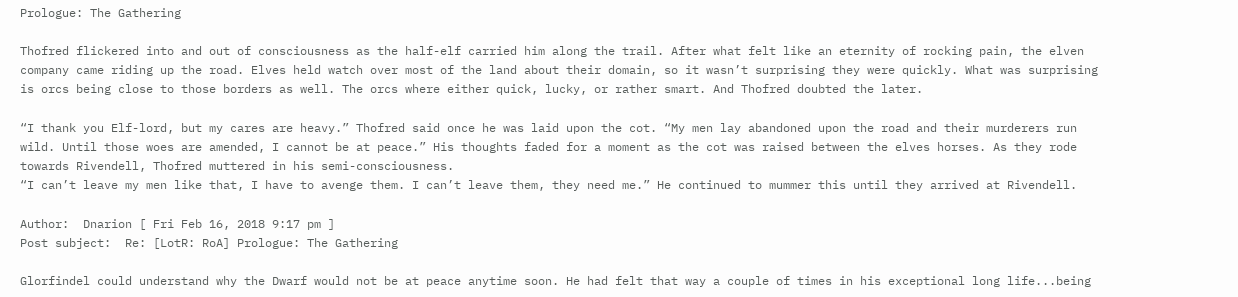Prologue: The Gathering

Thofred flickered into and out of consciousness as the half-elf carried him along the trail. After what felt like an eternity of rocking pain, the elven company came riding up the road. Elves held watch over most of the land about their domain, so it wasn’t surprising they were quickly. What was surprising is orcs being close to those borders as well. The orcs where either quick, lucky, or rather smart. And Thofred doubted the later.

“I thank you Elf-lord, but my cares are heavy.” Thofred said once he was laid upon the cot. “My men lay abandoned upon the road and their murderers run wild. Until those woes are amended, I cannot be at peace.” His thoughts faded for a moment as the cot was raised between the elves horses. As they rode towards Rivendell, Thofred muttered in his semi-consciousness.
“I can’t leave my men like that, I have to avenge them. I can’t leave them, they need me.” He continued to mummer this until they arrived at Rivendell.

Author:  Dnarion [ Fri Feb 16, 2018 9:17 pm ]
Post subject:  Re: [LotR: RoA] Prologue: The Gathering

Glorfindel could understand why the Dwarf would not be at peace anytime soon. He had felt that way a couple of times in his exceptional long life...being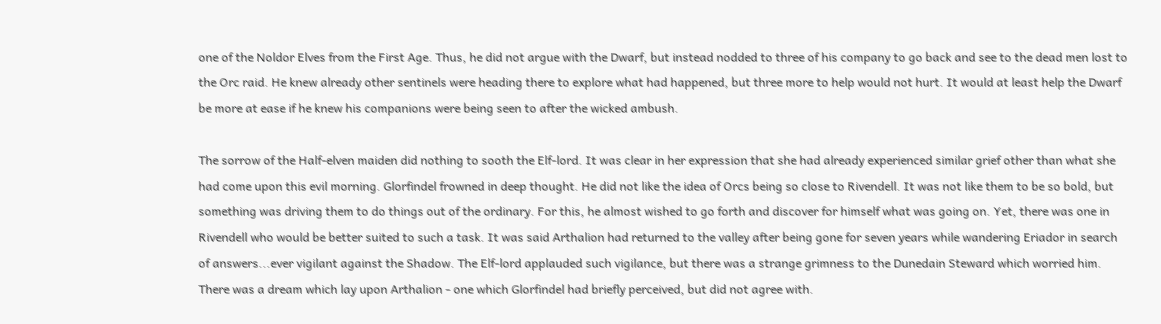one of the Noldor Elves from the First Age. Thus, he did not argue with the Dwarf, but instead nodded to three of his company to go back and see to the dead men lost to the Orc raid. He knew already other sentinels were heading there to explore what had happened, but three more to help would not hurt. It would at least help the Dwarf be more at ease if he knew his companions were being seen to after the wicked ambush.

The sorrow of the Half-elven maiden did nothing to sooth the Elf-lord. It was clear in her expression that she had already experienced similar grief other than what she had come upon this evil morning. Glorfindel frowned in deep thought. He did not like the idea of Orcs being so close to Rivendell. It was not like them to be so bold, but something was driving them to do things out of the ordinary. For this, he almost wished to go forth and discover for himself what was going on. Yet, there was one in Rivendell who would be better suited to such a task. It was said Arthalion had returned to the valley after being gone for seven years while wandering Eriador in search of answers...ever vigilant against the Shadow. The Elf-lord applauded such vigilance, but there was a strange grimness to the Dunedain Steward which worried him. There was a dream which lay upon Arthalion - one which Glorfindel had briefly perceived, but did not agree with.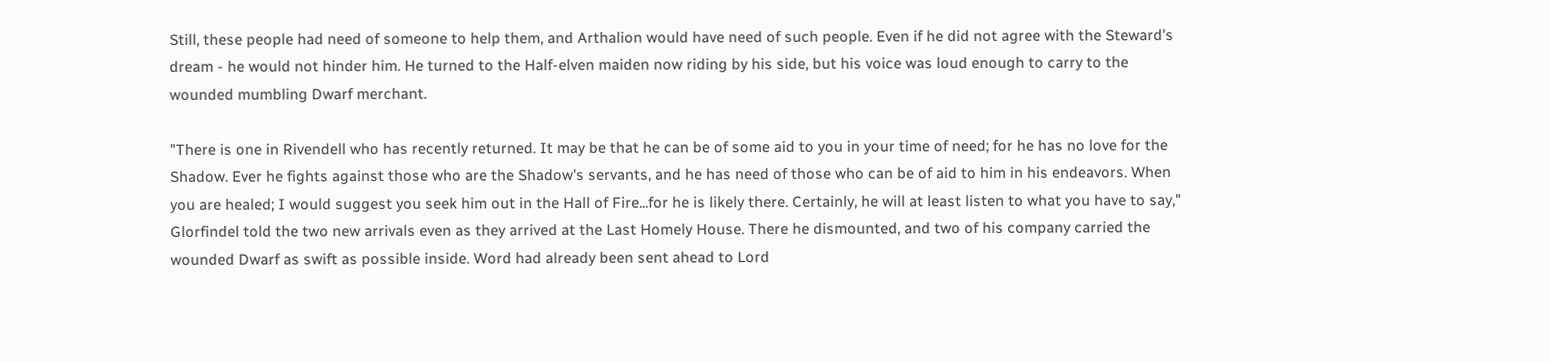Still, these people had need of someone to help them, and Arthalion would have need of such people. Even if he did not agree with the Steward's dream - he would not hinder him. He turned to the Half-elven maiden now riding by his side, but his voice was loud enough to carry to the wounded mumbling Dwarf merchant.

"There is one in Rivendell who has recently returned. It may be that he can be of some aid to you in your time of need; for he has no love for the Shadow. Ever he fights against those who are the Shadow's servants, and he has need of those who can be of aid to him in his endeavors. When you are healed; I would suggest you seek him out in the Hall of Fire...for he is likely there. Certainly, he will at least listen to what you have to say," Glorfindel told the two new arrivals even as they arrived at the Last Homely House. There he dismounted, and two of his company carried the wounded Dwarf as swift as possible inside. Word had already been sent ahead to Lord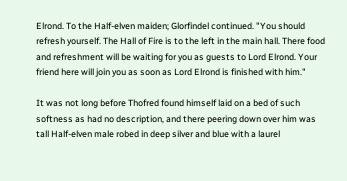Elrond. To the Half-elven maiden; Glorfindel continued. "You should refresh yourself. The Hall of Fire is to the left in the main hall. There food and refreshment will be waiting for you as guests to Lord Elrond. Your friend here will join you as soon as Lord Elrond is finished with him."

It was not long before Thofred found himself laid on a bed of such softness as had no description, and there peering down over him was tall Half-elven male robed in deep silver and blue with a laurel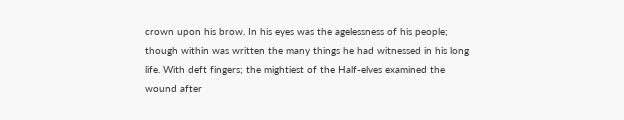crown upon his brow. In his eyes was the agelessness of his people; though within was written the many things he had witnessed in his long life. With deft fingers; the mightiest of the Half-elves examined the wound after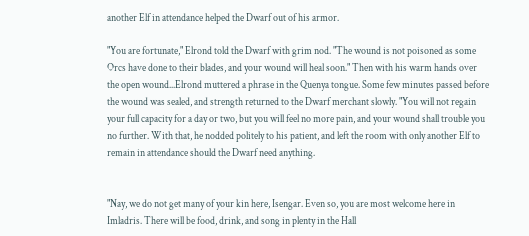another Elf in attendance helped the Dwarf out of his armor.

"You are fortunate," Elrond told the Dwarf with grim nod. "The wound is not poisoned as some Orcs have done to their blades, and your wound will heal soon." Then with his warm hands over the open wound...Elrond muttered a phrase in the Quenya tongue. Some few minutes passed before the wound was sealed, and strength returned to the Dwarf merchant slowly. "You will not regain your full capacity for a day or two, but you will feel no more pain, and your wound shall trouble you no further. With that, he nodded politely to his patient, and left the room with only another Elf to remain in attendance should the Dwarf need anything.


"Nay, we do not get many of your kin here, Isengar. Even so, you are most welcome here in Imladris. There will be food, drink, and song in plenty in the Hall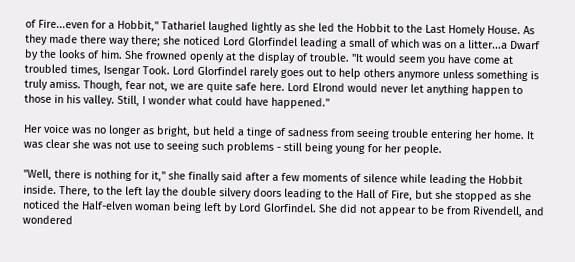of Fire...even for a Hobbit," Tathariel laughed lightly as she led the Hobbit to the Last Homely House. As they made there way there; she noticed Lord Glorfindel leading a small of which was on a litter...a Dwarf by the looks of him. She frowned openly at the display of trouble. "It would seem you have come at troubled times, Isengar Took. Lord Glorfindel rarely goes out to help others anymore unless something is truly amiss. Though, fear not, we are quite safe here. Lord Elrond would never let anything happen to those in his valley. Still, I wonder what could have happened."

Her voice was no longer as bright, but held a tinge of sadness from seeing trouble entering her home. It was clear she was not use to seeing such problems - still being young for her people.

"Well, there is nothing for it," she finally said after a few moments of silence while leading the Hobbit inside. There, to the left lay the double silvery doors leading to the Hall of Fire, but she stopped as she noticed the Half-elven woman being left by Lord Glorfindel. She did not appear to be from Rivendell, and wondered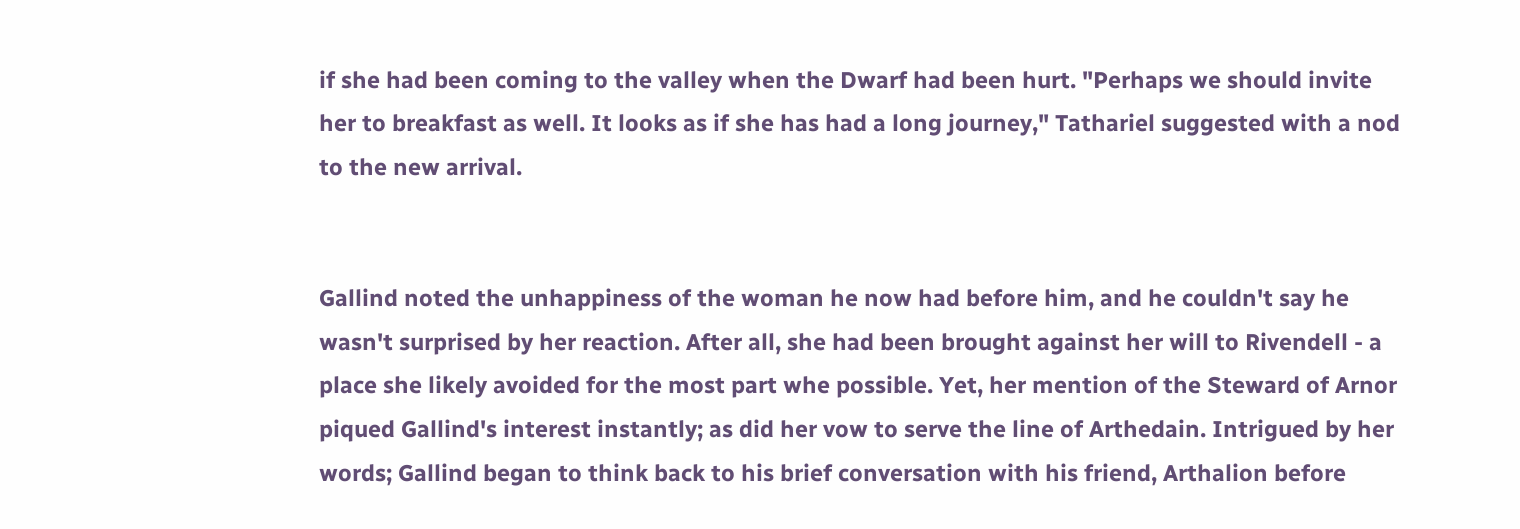if she had been coming to the valley when the Dwarf had been hurt. "Perhaps we should invite her to breakfast as well. It looks as if she has had a long journey," Tathariel suggested with a nod to the new arrival.


Gallind noted the unhappiness of the woman he now had before him, and he couldn't say he wasn't surprised by her reaction. After all, she had been brought against her will to Rivendell - a place she likely avoided for the most part whe possible. Yet, her mention of the Steward of Arnor piqued Gallind's interest instantly; as did her vow to serve the line of Arthedain. Intrigued by her words; Gallind began to think back to his brief conversation with his friend, Arthalion before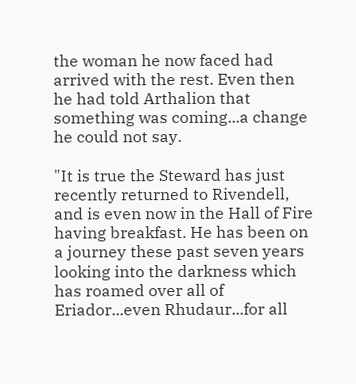the woman he now faced had arrived with the rest. Even then he had told Arthalion that something was coming...a change he could not say.

"It is true the Steward has just recently returned to Rivendell, and is even now in the Hall of Fire having breakfast. He has been on a journey these past seven years looking into the darkness which has roamed over all of Eriador...even Rhudaur...for all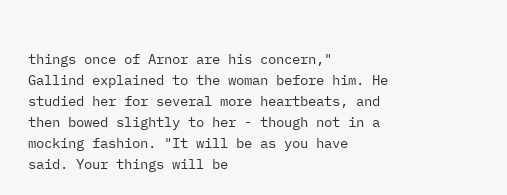things once of Arnor are his concern," Gallind explained to the woman before him. He studied her for several more heartbeats, and then bowed slightly to her - though not in a mocking fashion. "It will be as you have said. Your things will be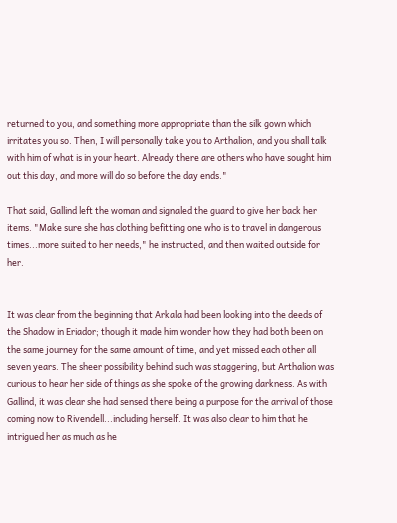returned to you, and something more appropriate than the silk gown which irritates you so. Then, I will personally take you to Arthalion, and you shall talk with him of what is in your heart. Already there are others who have sought him out this day, and more will do so before the day ends."

That said, Gallind left the woman and signaled the guard to give her back her items. "Make sure she has clothing befitting one who is to travel in dangerous times...more suited to her needs," he instructed, and then waited outside for her.


It was clear from the beginning that Arkala had been looking into the deeds of the Shadow in Eriador; though it made him wonder how they had both been on the same journey for the same amount of time, and yet missed each other all seven years. The sheer possibility behind such was staggering, but Arthalion was curious to hear her side of things as she spoke of the growing darkness. As with Gallind, it was clear she had sensed there being a purpose for the arrival of those coming now to Rivendell...including herself. It was also clear to him that he intrigued her as much as he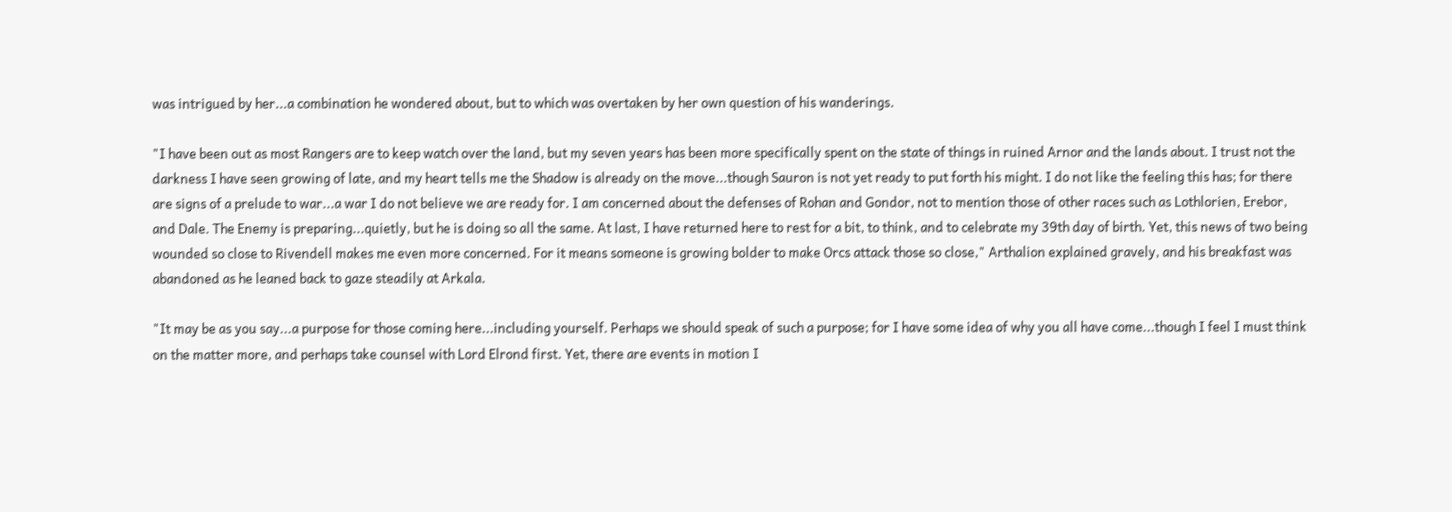was intrigued by her...a combination he wondered about, but to which was overtaken by her own question of his wanderings.

"I have been out as most Rangers are to keep watch over the land, but my seven years has been more specifically spent on the state of things in ruined Arnor and the lands about. I trust not the darkness I have seen growing of late, and my heart tells me the Shadow is already on the move...though Sauron is not yet ready to put forth his might. I do not like the feeling this has; for there are signs of a prelude to war...a war I do not believe we are ready for. I am concerned about the defenses of Rohan and Gondor, not to mention those of other races such as Lothlorien, Erebor, and Dale. The Enemy is preparing...quietly, but he is doing so all the same. At last, I have returned here to rest for a bit, to think, and to celebrate my 39th day of birth. Yet, this news of two being wounded so close to Rivendell makes me even more concerned. For it means someone is growing bolder to make Orcs attack those so close," Arthalion explained gravely, and his breakfast was abandoned as he leaned back to gaze steadily at Arkala.

"It may be as you say...a purpose for those coming here...including yourself. Perhaps we should speak of such a purpose; for I have some idea of why you all have come...though I feel I must think on the matter more, and perhaps take counsel with Lord Elrond first. Yet, there are events in motion I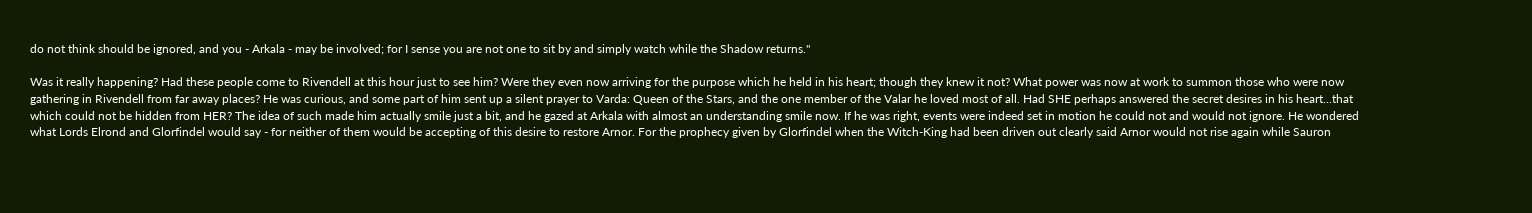do not think should be ignored, and you - Arkala - may be involved; for I sense you are not one to sit by and simply watch while the Shadow returns."

Was it really happening? Had these people come to Rivendell at this hour just to see him? Were they even now arriving for the purpose which he held in his heart; though they knew it not? What power was now at work to summon those who were now gathering in Rivendell from far away places? He was curious, and some part of him sent up a silent prayer to Varda: Queen of the Stars, and the one member of the Valar he loved most of all. Had SHE perhaps answered the secret desires in his heart...that which could not be hidden from HER? The idea of such made him actually smile just a bit, and he gazed at Arkala with almost an understanding smile now. If he was right, events were indeed set in motion he could not and would not ignore. He wondered what Lords Elrond and Glorfindel would say - for neither of them would be accepting of this desire to restore Arnor. For the prophecy given by Glorfindel when the Witch-King had been driven out clearly said Arnor would not rise again while Sauron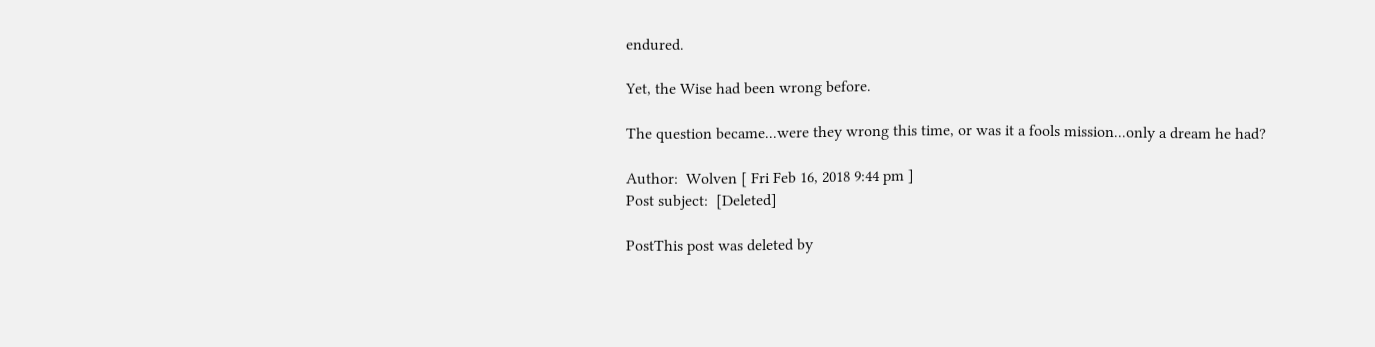endured.

Yet, the Wise had been wrong before.

The question became...were they wrong this time, or was it a fools mission...only a dream he had?

Author:  Wolven [ Fri Feb 16, 2018 9:44 pm ]
Post subject:  [Deleted]

PostThis post was deleted by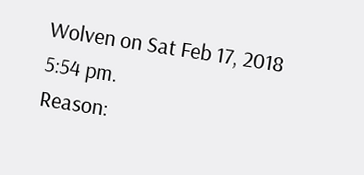Wolven on Sat Feb 17, 2018 5:54 pm.
Reason: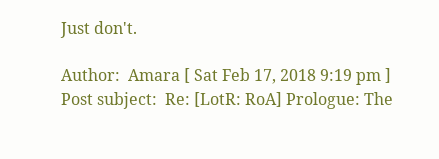Just don't.

Author:  Amara [ Sat Feb 17, 2018 9:19 pm ]
Post subject:  Re: [LotR: RoA] Prologue: The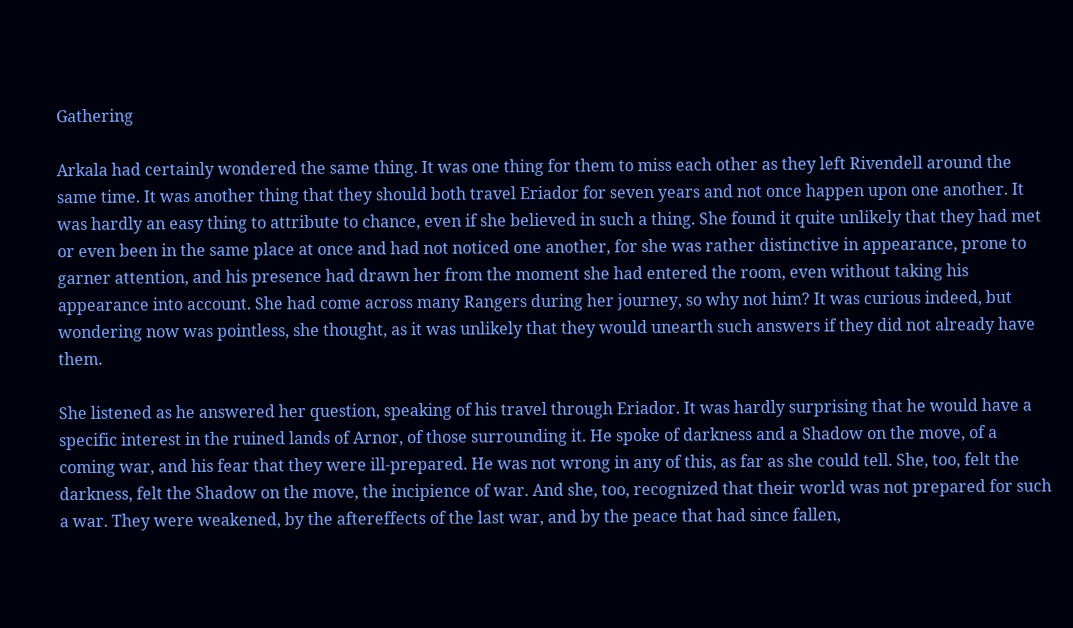Gathering

Arkala had certainly wondered the same thing. It was one thing for them to miss each other as they left Rivendell around the same time. It was another thing that they should both travel Eriador for seven years and not once happen upon one another. It was hardly an easy thing to attribute to chance, even if she believed in such a thing. She found it quite unlikely that they had met or even been in the same place at once and had not noticed one another, for she was rather distinctive in appearance, prone to garner attention, and his presence had drawn her from the moment she had entered the room, even without taking his appearance into account. She had come across many Rangers during her journey, so why not him? It was curious indeed, but wondering now was pointless, she thought, as it was unlikely that they would unearth such answers if they did not already have them.

She listened as he answered her question, speaking of his travel through Eriador. It was hardly surprising that he would have a specific interest in the ruined lands of Arnor, of those surrounding it. He spoke of darkness and a Shadow on the move, of a coming war, and his fear that they were ill-prepared. He was not wrong in any of this, as far as she could tell. She, too, felt the darkness, felt the Shadow on the move, the incipience of war. And she, too, recognized that their world was not prepared for such a war. They were weakened, by the aftereffects of the last war, and by the peace that had since fallen,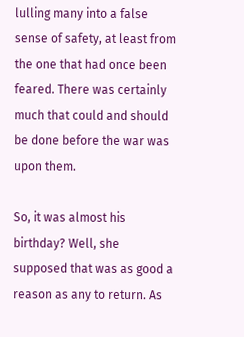lulling many into a false sense of safety, at least from the one that had once been feared. There was certainly much that could and should be done before the war was upon them.

So, it was almost his birthday? Well, she supposed that was as good a reason as any to return. As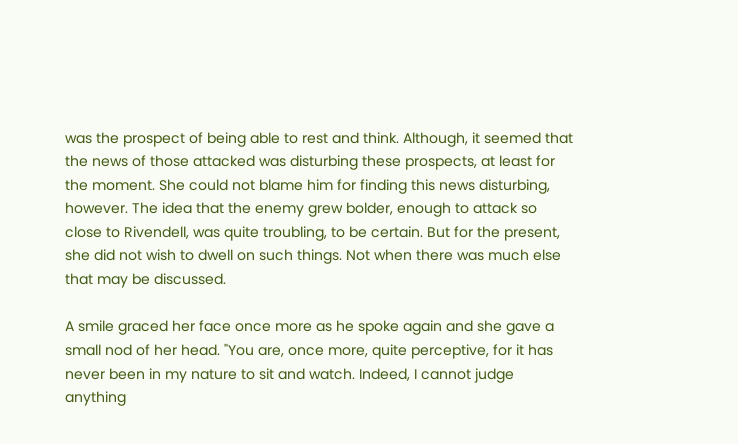was the prospect of being able to rest and think. Although, it seemed that the news of those attacked was disturbing these prospects, at least for the moment. She could not blame him for finding this news disturbing, however. The idea that the enemy grew bolder, enough to attack so close to Rivendell, was quite troubling, to be certain. But for the present, she did not wish to dwell on such things. Not when there was much else that may be discussed.

A smile graced her face once more as he spoke again and she gave a small nod of her head. "You are, once more, quite perceptive, for it has never been in my nature to sit and watch. Indeed, I cannot judge anything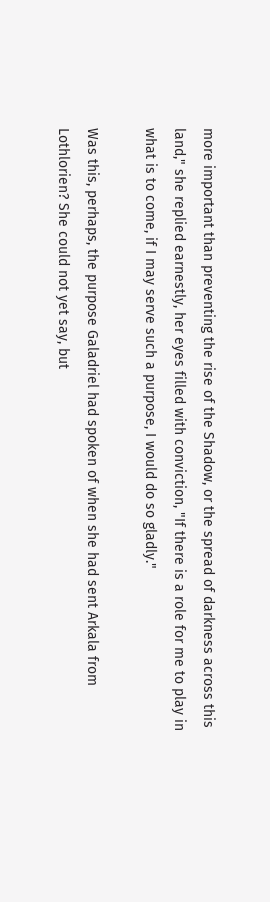more important than preventing the rise of the Shadow, or the spread of darkness across this land," she replied earnestly, her eyes filled with conviction, "If there is a role for me to play in what is to come, if I may serve such a purpose, I would do so gladly."

Was this, perhaps, the purpose Galadriel had spoken of when she had sent Arkala from Lothlorien? She could not yet say, but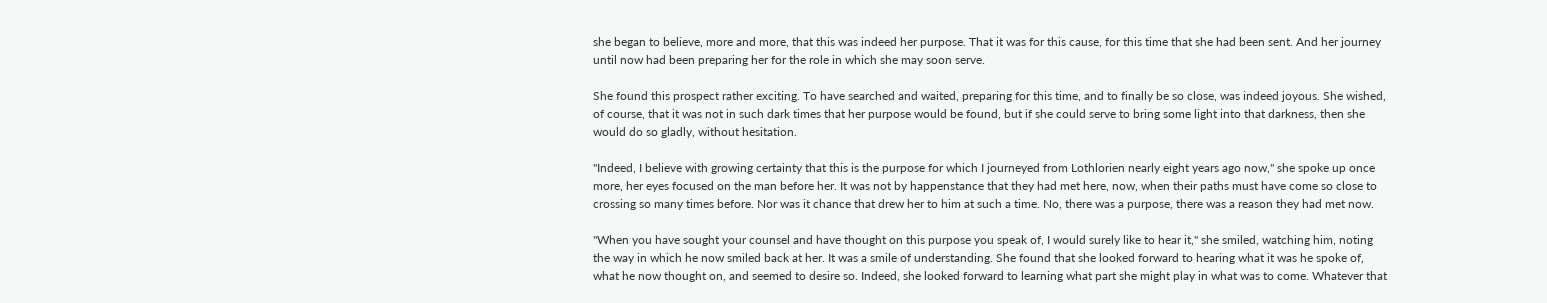she began to believe, more and more, that this was indeed her purpose. That it was for this cause, for this time that she had been sent. And her journey until now had been preparing her for the role in which she may soon serve.

She found this prospect rather exciting. To have searched and waited, preparing for this time, and to finally be so close, was indeed joyous. She wished, of course, that it was not in such dark times that her purpose would be found, but if she could serve to bring some light into that darkness, then she would do so gladly, without hesitation.

"Indeed, I believe with growing certainty that this is the purpose for which I journeyed from Lothlorien nearly eight years ago now," she spoke up once more, her eyes focused on the man before her. It was not by happenstance that they had met here, now, when their paths must have come so close to crossing so many times before. Nor was it chance that drew her to him at such a time. No, there was a purpose, there was a reason they had met now.

"When you have sought your counsel and have thought on this purpose you speak of, I would surely like to hear it," she smiled, watching him, noting the way in which he now smiled back at her. It was a smile of understanding. She found that she looked forward to hearing what it was he spoke of, what he now thought on, and seemed to desire so. Indeed, she looked forward to learning what part she might play in what was to come. Whatever that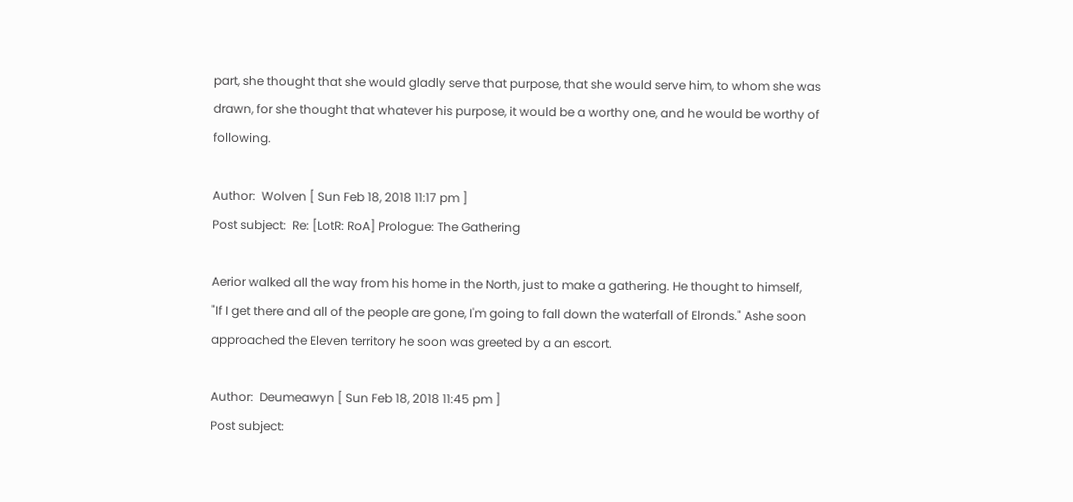part, she thought that she would gladly serve that purpose, that she would serve him, to whom she was drawn, for she thought that whatever his purpose, it would be a worthy one, and he would be worthy of following.

Author:  Wolven [ Sun Feb 18, 2018 11:17 pm ]
Post subject:  Re: [LotR: RoA] Prologue: The Gathering

Aerior walked all the way from his home in the North, just to make a gathering. He thought to himself,
"If I get there and all of the people are gone, I'm going to fall down the waterfall of Elronds." Ashe soon approached the Eleven territory he soon was greeted by a an escort.

Author:  Deumeawyn [ Sun Feb 18, 2018 11:45 pm ]
Post subject: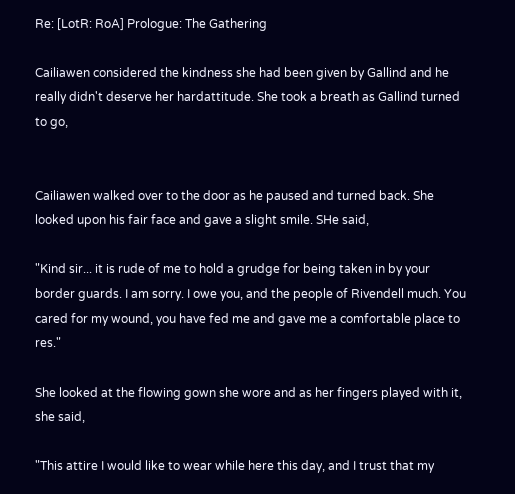Re: [LotR: RoA] Prologue: The Gathering

Cailiawen considered the kindness she had been given by Gallind and he really didn't deserve her hardattitude. She took a breath as Gallind turned to go,


Cailiawen walked over to the door as he paused and turned back. She looked upon his fair face and gave a slight smile. SHe said,

"Kind sir... it is rude of me to hold a grudge for being taken in by your border guards. I am sorry. I owe you, and the people of Rivendell much. You cared for my wound, you have fed me and gave me a comfortable place to res."

She looked at the flowing gown she wore and as her fingers played with it, she said,

"This attire I would like to wear while here this day, and I trust that my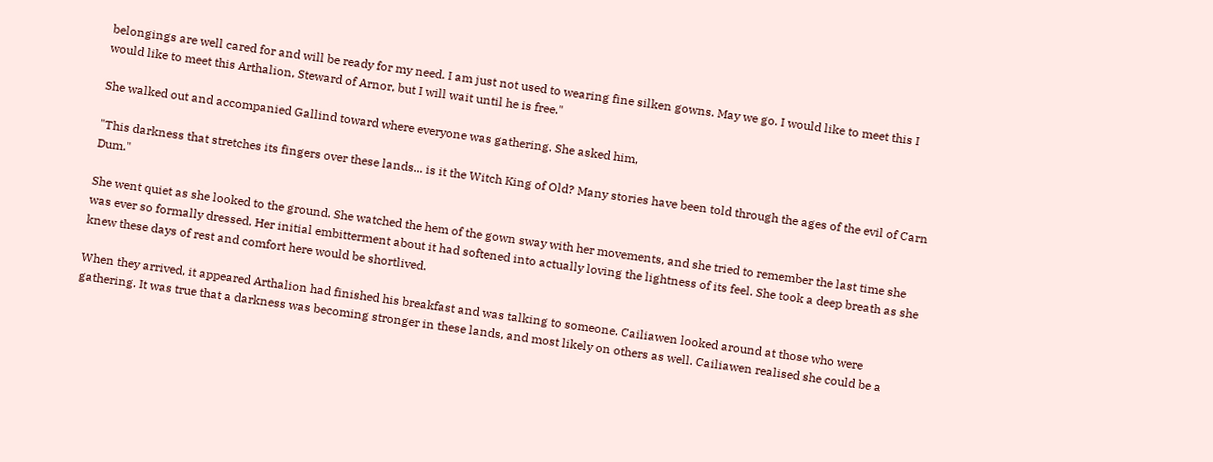belongings are well cared for and will be ready for my need. I am just not used to wearing fine silken gowns. May we go. I would like to meet this I would like to meet this Arthalion, Steward of Arnor, but I will wait until he is free."

She walked out and accompanied Gallind toward where everyone was gathering. She asked him,

"This darkness that stretches its fingers over these lands... is it the Witch King of Old? Many stories have been told through the ages of the evil of Carn Dum."

She went quiet as she looked to the ground. She watched the hem of the gown sway with her movements, and she tried to remember the last time she was ever so formally dressed. Her initial embitterment about it had softened into actually loving the lightness of its feel. She took a deep breath as she knew these days of rest and comfort here would be shortlived.

When they arrived, it appeared Arthalion had finished his breakfast and was talking to someone. Cailiawen looked around at those who were gathering. It was true that a darkness was becoming stronger in these lands, and most likely on others as well. Cailiawen realised she could be a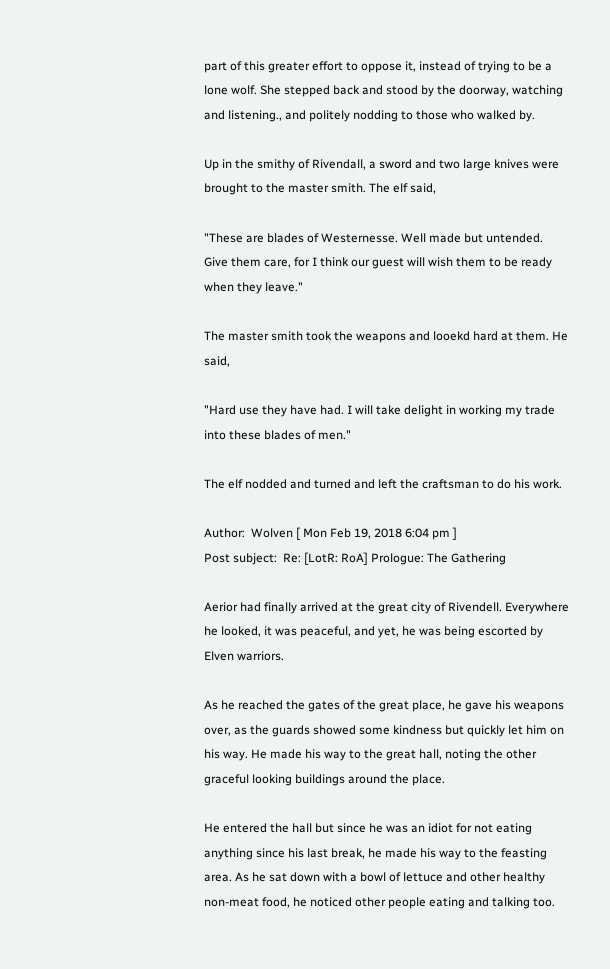part of this greater effort to oppose it, instead of trying to be a lone wolf. She stepped back and stood by the doorway, watching and listening., and politely nodding to those who walked by.

Up in the smithy of Rivendall, a sword and two large knives were brought to the master smith. The elf said,

"These are blades of Westernesse. Well made but untended. Give them care, for I think our guest will wish them to be ready when they leave."

The master smith took the weapons and looekd hard at them. He said,

"Hard use they have had. I will take delight in working my trade into these blades of men."

The elf nodded and turned and left the craftsman to do his work.

Author:  Wolven [ Mon Feb 19, 2018 6:04 pm ]
Post subject:  Re: [LotR: RoA] Prologue: The Gathering

Aerior had finally arrived at the great city of Rivendell. Everywhere he looked, it was peaceful, and yet, he was being escorted by Elven warriors.

As he reached the gates of the great place, he gave his weapons over, as the guards showed some kindness but quickly let him on his way. He made his way to the great hall, noting the other graceful looking buildings around the place.

He entered the hall but since he was an idiot for not eating anything since his last break, he made his way to the feasting area. As he sat down with a bowl of lettuce and other healthy non-meat food, he noticed other people eating and talking too.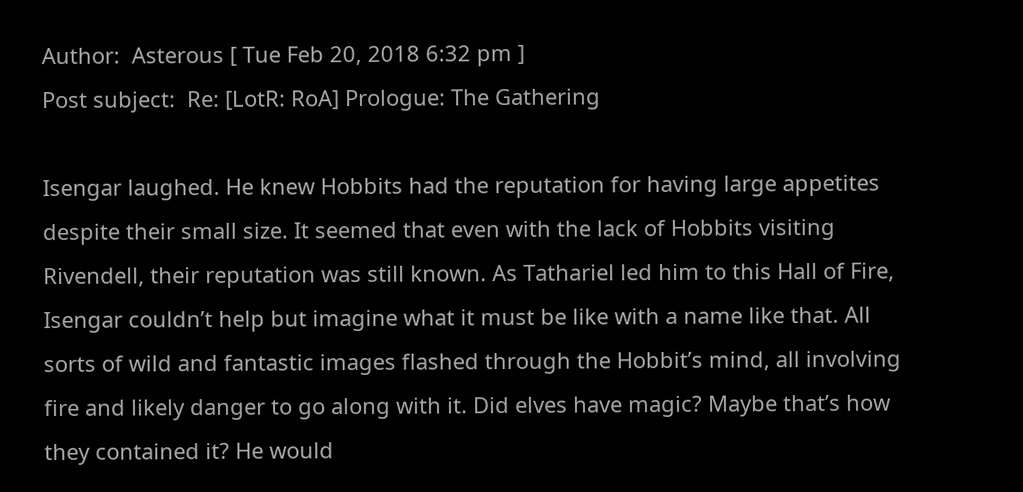Author:  Asterous [ Tue Feb 20, 2018 6:32 pm ]
Post subject:  Re: [LotR: RoA] Prologue: The Gathering

Isengar laughed. He knew Hobbits had the reputation for having large appetites despite their small size. It seemed that even with the lack of Hobbits visiting Rivendell, their reputation was still known. As Tathariel led him to this Hall of Fire, Isengar couldn’t help but imagine what it must be like with a name like that. All sorts of wild and fantastic images flashed through the Hobbit’s mind, all involving fire and likely danger to go along with it. Did elves have magic? Maybe that’s how they contained it? He would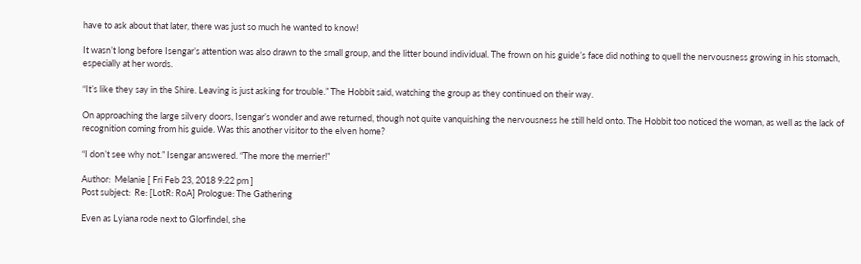have to ask about that later, there was just so much he wanted to know!

It wasn’t long before Isengar’s attention was also drawn to the small group, and the litter bound individual. The frown on his guide’s face did nothing to quell the nervousness growing in his stomach, especially at her words.

“It’s like they say in the Shire. Leaving is just asking for trouble.” The Hobbit said, watching the group as they continued on their way.

On approaching the large silvery doors, Isengar’s wonder and awe returned, though not quite vanquishing the nervousness he still held onto. The Hobbit too noticed the woman, as well as the lack of recognition coming from his guide. Was this another visitor to the elven home?

“I don’t see why not.” Isengar answered. “The more the merrier!”

Author:  Melanie [ Fri Feb 23, 2018 9:22 pm ]
Post subject:  Re: [LotR: RoA] Prologue: The Gathering

Even as Lyiana rode next to Glorfindel, she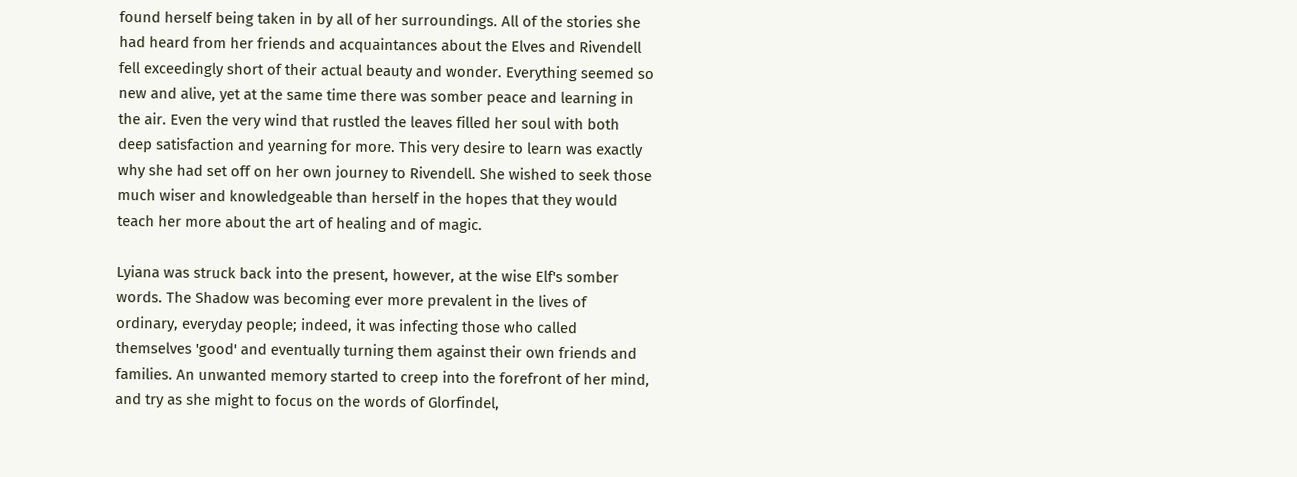found herself being taken in by all of her surroundings. All of the stories she had heard from her friends and acquaintances about the Elves and Rivendell fell exceedingly short of their actual beauty and wonder. Everything seemed so new and alive, yet at the same time there was somber peace and learning in the air. Even the very wind that rustled the leaves filled her soul with both deep satisfaction and yearning for more. This very desire to learn was exactly why she had set off on her own journey to Rivendell. She wished to seek those much wiser and knowledgeable than herself in the hopes that they would teach her more about the art of healing and of magic.

Lyiana was struck back into the present, however, at the wise Elf's somber words. The Shadow was becoming ever more prevalent in the lives of ordinary, everyday people; indeed, it was infecting those who called themselves 'good' and eventually turning them against their own friends and families. An unwanted memory started to creep into the forefront of her mind, and try as she might to focus on the words of Glorfindel,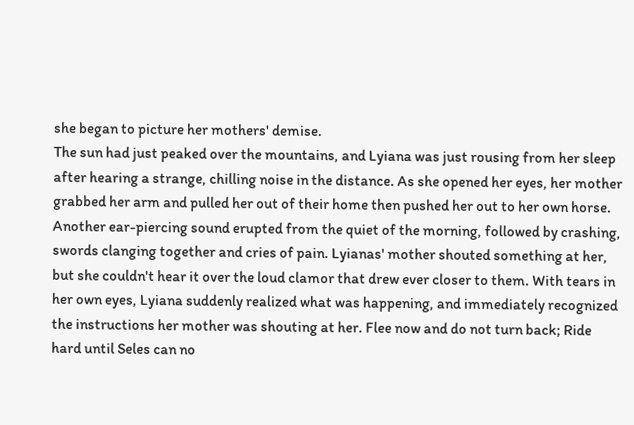she began to picture her mothers' demise.
The sun had just peaked over the mountains, and Lyiana was just rousing from her sleep after hearing a strange, chilling noise in the distance. As she opened her eyes, her mother grabbed her arm and pulled her out of their home then pushed her out to her own horse. Another ear-piercing sound erupted from the quiet of the morning, followed by crashing, swords clanging together and cries of pain. Lyianas' mother shouted something at her, but she couldn't hear it over the loud clamor that drew ever closer to them. With tears in her own eyes, Lyiana suddenly realized what was happening, and immediately recognized the instructions her mother was shouting at her. Flee now and do not turn back; Ride hard until Seles can no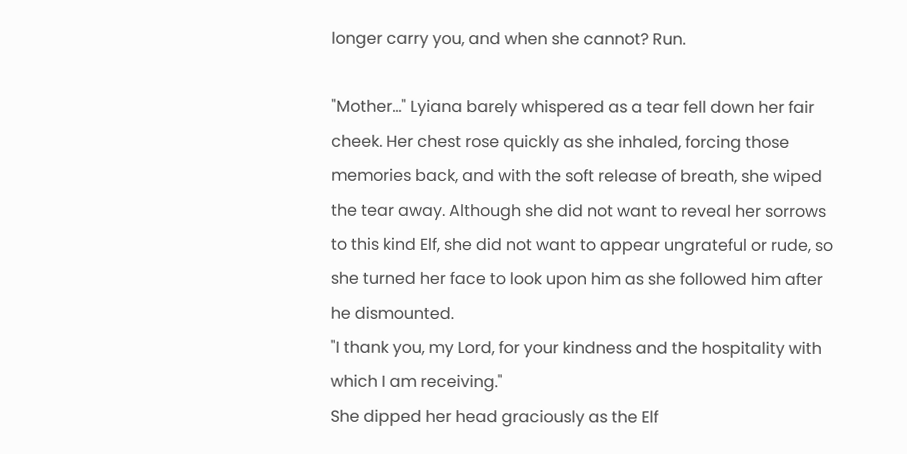longer carry you, and when she cannot? Run.

"Mother..." Lyiana barely whispered as a tear fell down her fair cheek. Her chest rose quickly as she inhaled, forcing those memories back, and with the soft release of breath, she wiped the tear away. Although she did not want to reveal her sorrows to this kind Elf, she did not want to appear ungrateful or rude, so she turned her face to look upon him as she followed him after he dismounted.
"I thank you, my Lord, for your kindness and the hospitality with which I am receiving."
She dipped her head graciously as the Elf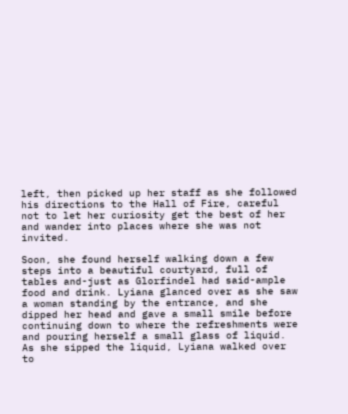left, then picked up her staff as she followed his directions to the Hall of Fire, careful not to let her curiosity get the best of her and wander into places where she was not invited.

Soon, she found herself walking down a few steps into a beautiful courtyard, full of tables and-just as Glorfindel had said-ample food and drink. Lyiana glanced over as she saw a woman standing by the entrance, and she dipped her head and gave a small smile before continuing down to where the refreshments were and pouring herself a small glass of liquid. As she sipped the liquid, Lyiana walked over to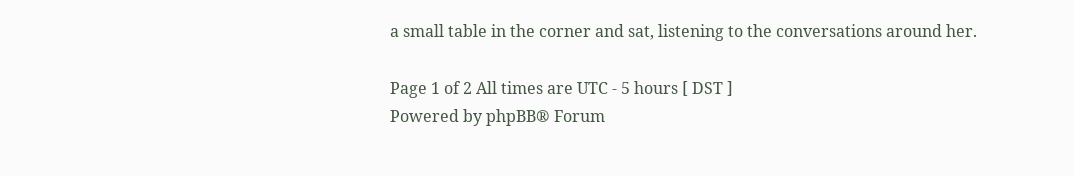a small table in the corner and sat, listening to the conversations around her.

Page 1 of 2 All times are UTC - 5 hours [ DST ]
Powered by phpBB® Forum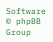Software © phpBB Group